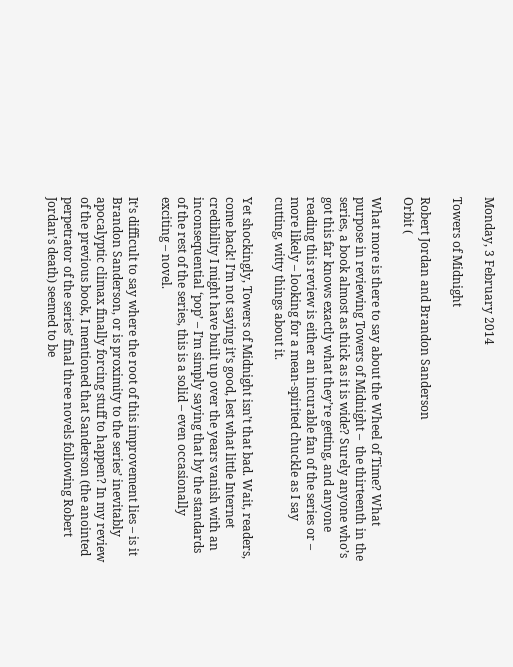Monday, 3 February 2014

Towers of Midnight

Robert Jordan and Brandon Sanderson
Orbit (

What more is there to say about the Wheel of Time? What purpose in reviewing Towers of Midnight –  the thirteenth in the series, a book almost as thick as it is wide? Surely anyone who’s got this far knows exactly what they’re getting, and anyone reading this review is either an incurable fan of the series or – more likely – looking for a mean-spirited chuckle as I say cutting, witty things about it.

Yet shockingly, Towers of Midnight isn’t that bad. Wait, readers, come back! I’m not saying it’s good, lest what little Internet credibility I might have built up over the years vanish with an inconsequential ‘pop’ – I’m simply saying that by the standards of the rest of the series, this is a solid – even occasionally exciting – novel.

It’s difficult to say where the root of this improvement lies – is it Brandon Sanderson, or is proximity to the series’ inevitably apocalyptic climax finally forcing stuff to happen? In my review of the previous book, I mentioned that Sanderson (the anointed perpetrator of the series’ final three novels following Robert Jordan’s death) seemed to be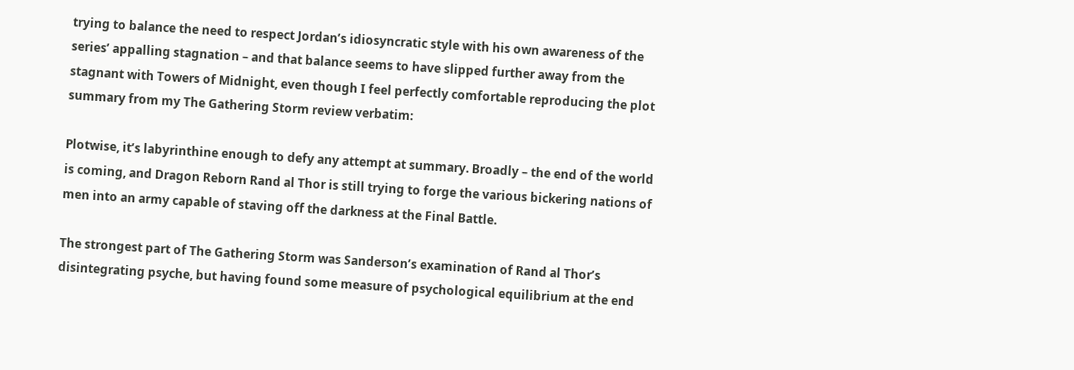trying to balance the need to respect Jordan’s idiosyncratic style with his own awareness of the series’ appalling stagnation – and that balance seems to have slipped further away from the stagnant with Towers of Midnight, even though I feel perfectly comfortable reproducing the plot summary from my The Gathering Storm review verbatim:

Plotwise, it’s labyrinthine enough to defy any attempt at summary. Broadly – the end of the world is coming, and Dragon Reborn Rand al Thor is still trying to forge the various bickering nations of men into an army capable of staving off the darkness at the Final Battle.

The strongest part of The Gathering Storm was Sanderson’s examination of Rand al Thor’s disintegrating psyche, but having found some measure of psychological equilibrium at the end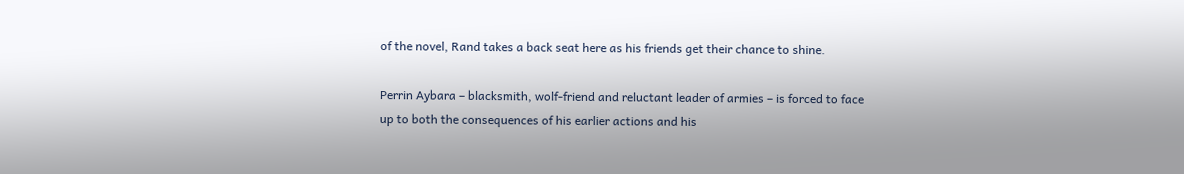of the novel, Rand takes a back seat here as his friends get their chance to shine.

Perrin Aybara – blacksmith, wolf-friend and reluctant leader of armies – is forced to face up to both the consequences of his earlier actions and his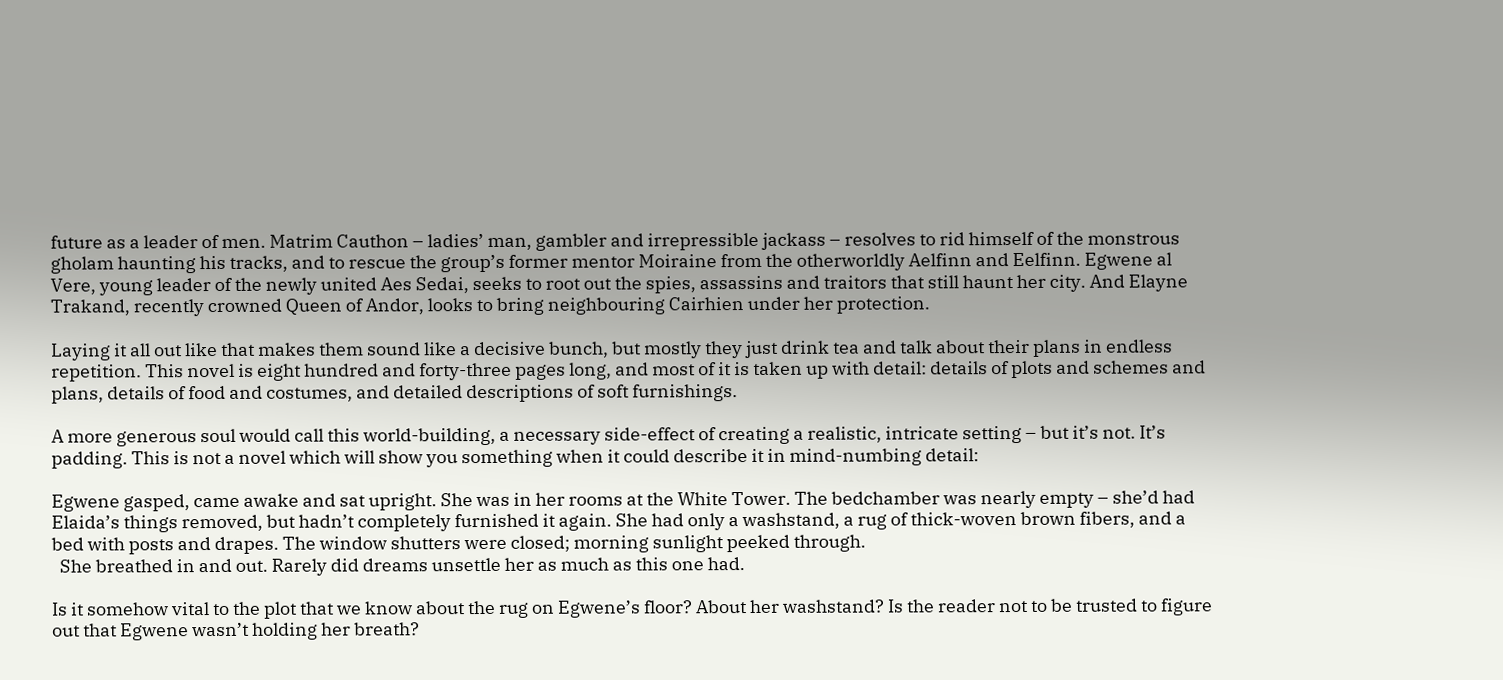future as a leader of men. Matrim Cauthon – ladies’ man, gambler and irrepressible jackass – resolves to rid himself of the monstrous gholam haunting his tracks, and to rescue the group’s former mentor Moiraine from the otherworldly Aelfinn and Eelfinn. Egwene al Vere, young leader of the newly united Aes Sedai, seeks to root out the spies, assassins and traitors that still haunt her city. And Elayne Trakand, recently crowned Queen of Andor, looks to bring neighbouring Cairhien under her protection.

Laying it all out like that makes them sound like a decisive bunch, but mostly they just drink tea and talk about their plans in endless repetition. This novel is eight hundred and forty-three pages long, and most of it is taken up with detail: details of plots and schemes and plans, details of food and costumes, and detailed descriptions of soft furnishings.

A more generous soul would call this world-building, a necessary side-effect of creating a realistic, intricate setting – but it’s not. It’s padding. This is not a novel which will show you something when it could describe it in mind-numbing detail:

Egwene gasped, came awake and sat upright. She was in her rooms at the White Tower. The bedchamber was nearly empty – she’d had Elaida’s things removed, but hadn’t completely furnished it again. She had only a washstand, a rug of thick-woven brown fibers, and a bed with posts and drapes. The window shutters were closed; morning sunlight peeked through.
  She breathed in and out. Rarely did dreams unsettle her as much as this one had.

Is it somehow vital to the plot that we know about the rug on Egwene’s floor? About her washstand? Is the reader not to be trusted to figure out that Egwene wasn’t holding her breath?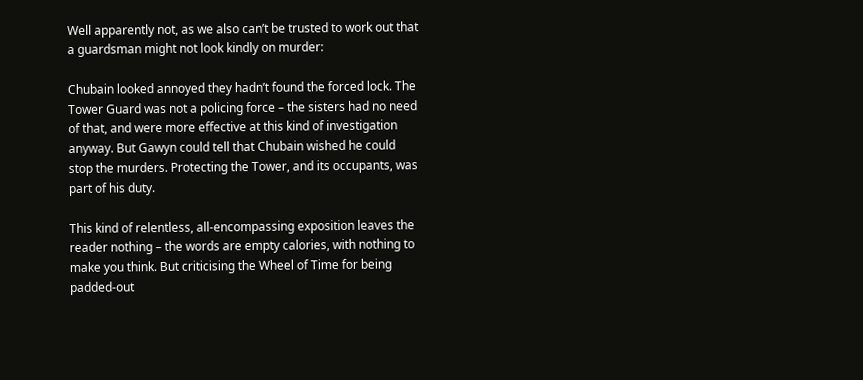Well apparently not, as we also can’t be trusted to work out that a guardsman might not look kindly on murder:

Chubain looked annoyed they hadn’t found the forced lock. The Tower Guard was not a policing force – the sisters had no need of that, and were more effective at this kind of investigation anyway. But Gawyn could tell that Chubain wished he could stop the murders. Protecting the Tower, and its occupants, was part of his duty.

This kind of relentless, all-encompassing exposition leaves the reader nothing – the words are empty calories, with nothing to make you think. But criticising the Wheel of Time for being padded-out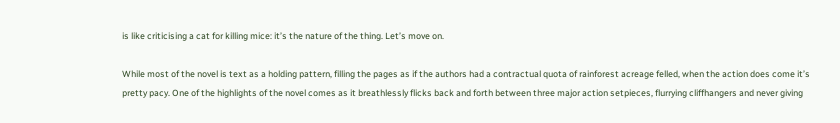is like criticising a cat for killing mice: it’s the nature of the thing. Let’s move on.

While most of the novel is text as a holding pattern, filling the pages as if the authors had a contractual quota of rainforest acreage felled, when the action does come it’s pretty pacy. One of the highlights of the novel comes as it breathlessly flicks back and forth between three major action setpieces, flurrying cliffhangers and never giving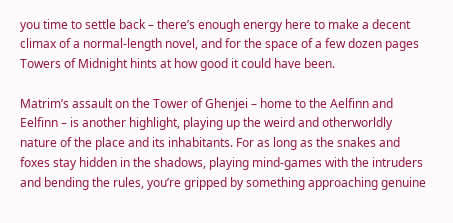you time to settle back – there’s enough energy here to make a decent climax of a normal-length novel, and for the space of a few dozen pages Towers of Midnight hints at how good it could have been.

Matrim’s assault on the Tower of Ghenjei – home to the Aelfinn and Eelfinn – is another highlight, playing up the weird and otherworldly nature of the place and its inhabitants. For as long as the snakes and foxes stay hidden in the shadows, playing mind-games with the intruders and bending the rules, you’re gripped by something approaching genuine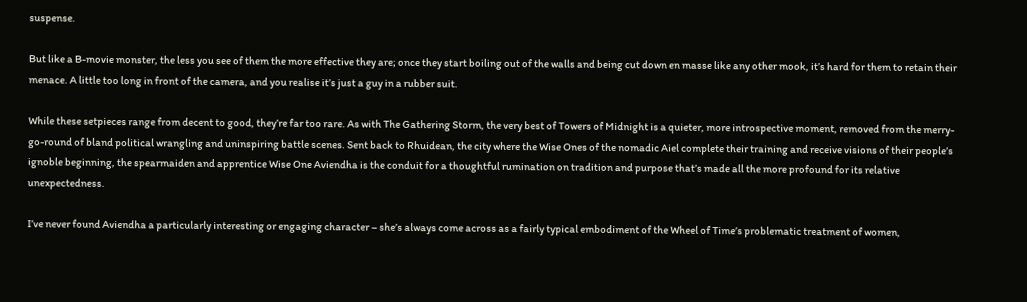suspense.

But like a B-movie monster, the less you see of them the more effective they are; once they start boiling out of the walls and being cut down en masse like any other mook, it’s hard for them to retain their menace. A little too long in front of the camera, and you realise it’s just a guy in a rubber suit.

While these setpieces range from decent to good, they’re far too rare. As with The Gathering Storm, the very best of Towers of Midnight is a quieter, more introspective moment, removed from the merry-go-round of bland political wrangling and uninspiring battle scenes. Sent back to Rhuidean, the city where the Wise Ones of the nomadic Aiel complete their training and receive visions of their people’s ignoble beginning, the spearmaiden and apprentice Wise One Aviendha is the conduit for a thoughtful rumination on tradition and purpose that’s made all the more profound for its relative unexpectedness.

I’ve never found Aviendha a particularly interesting or engaging character – she’s always come across as a fairly typical embodiment of the Wheel of Time’s problematic treatment of women,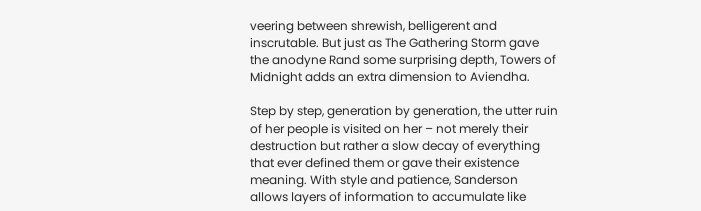veering between shrewish, belligerent and inscrutable. But just as The Gathering Storm gave the anodyne Rand some surprising depth, Towers of Midnight adds an extra dimension to Aviendha.

Step by step, generation by generation, the utter ruin of her people is visited on her – not merely their destruction but rather a slow decay of everything that ever defined them or gave their existence meaning. With style and patience, Sanderson allows layers of information to accumulate like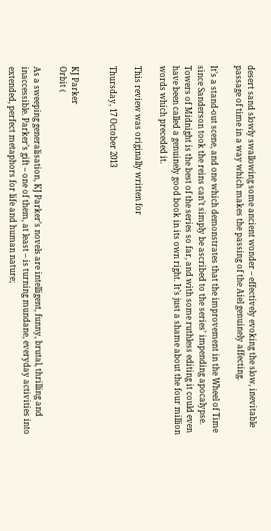desert sand slowly swallowing some ancient wonder – effectively evoking the slow, inevitable passage of time in a way which makes the passing of the Aiel genuinely affecting.

It’s a stand-out scene, and one which demonstrates that the improvement in the Wheel of Time since Sanderson took the reins can’t simply be ascribed to the series’ impending apocalypse. Towers of Midnight is the best of the series so far, and with some ruthless editing it could even have been called a genuinely good book in its own right. It’s just a shame about the four million words which preceded it.

This review was originally written for

Thursday, 17 October 2013


KJ Parker
Orbit (

As a sweeping generalisation, KJ Parker’s novels are intelligent, funny, brutal, thrilling and inaccessible. Parker’s gift – one of them, at least – is turning mundane, everyday activities into extended, perfect metaphors for life and human nature;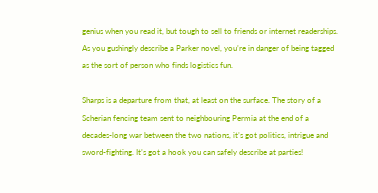genius when you read it, but tough to sell to friends or internet readerships. As you gushingly describe a Parker novel, you’re in danger of being tagged as the sort of person who finds logistics fun.

Sharps is a departure from that, at least on the surface. The story of a Scherian fencing team sent to neighbouring Permia at the end of a decades-long war between the two nations, it’s got politics, intrigue and sword-fighting. It’s got a hook you can safely describe at parties!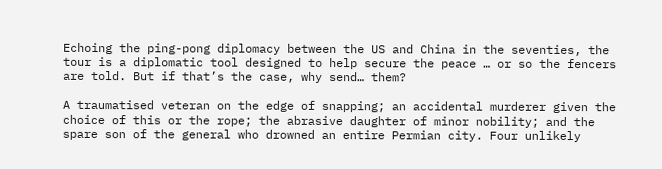Echoing the ping-pong diplomacy between the US and China in the seventies, the tour is a diplomatic tool designed to help secure the peace … or so the fencers are told. But if that’s the case, why send… them?

A traumatised veteran on the edge of snapping; an accidental murderer given the choice of this or the rope; the abrasive daughter of minor nobility; and the spare son of the general who drowned an entire Permian city. Four unlikely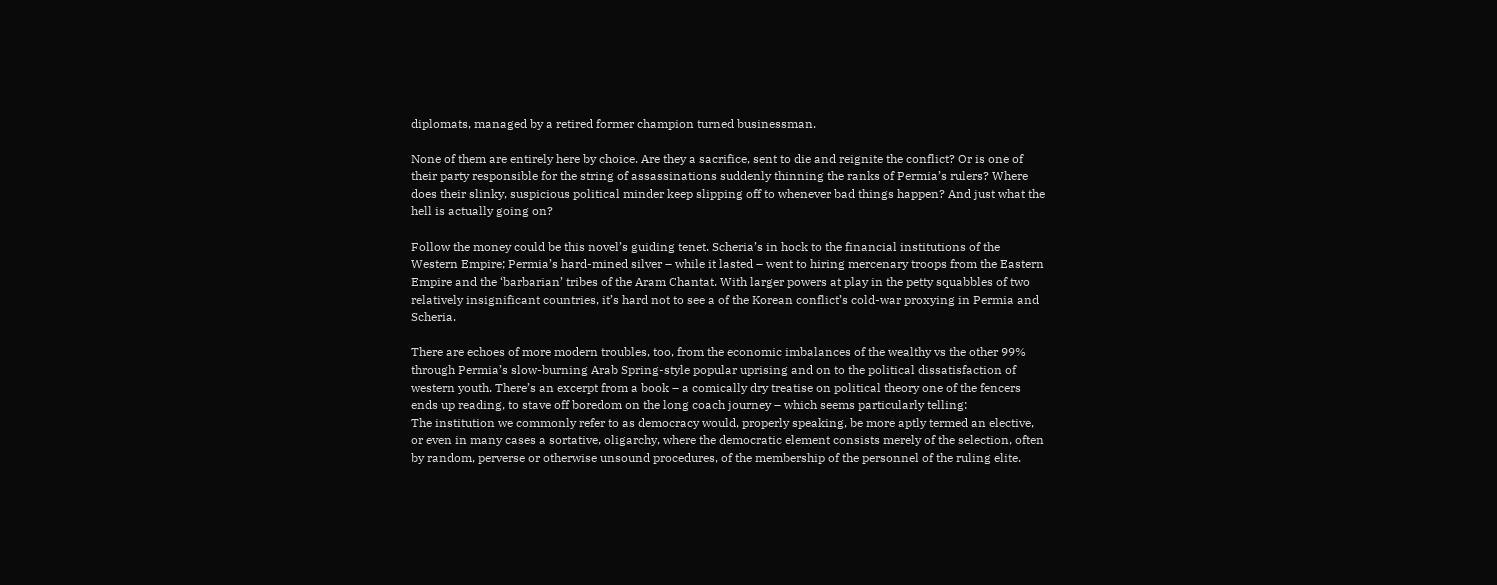diplomats, managed by a retired former champion turned businessman.

None of them are entirely here by choice. Are they a sacrifice, sent to die and reignite the conflict? Or is one of their party responsible for the string of assassinations suddenly thinning the ranks of Permia’s rulers? Where does their slinky, suspicious political minder keep slipping off to whenever bad things happen? And just what the hell is actually going on?

Follow the money could be this novel’s guiding tenet. Scheria’s in hock to the financial institutions of the Western Empire; Permia’s hard-mined silver – while it lasted – went to hiring mercenary troops from the Eastern Empire and the ‘barbarian’ tribes of the Aram Chantat. With larger powers at play in the petty squabbles of two relatively insignificant countries, it’s hard not to see a of the Korean conflict’s cold-war proxying in Permia and Scheria.

There are echoes of more modern troubles, too, from the economic imbalances of the wealthy vs the other 99% through Permia’s slow-burning Arab Spring-style popular uprising and on to the political dissatisfaction of western youth. There’s an excerpt from a book – a comically dry treatise on political theory one of the fencers ends up reading, to stave off boredom on the long coach journey – which seems particularly telling:
The institution we commonly refer to as democracy would, properly speaking, be more aptly termed an elective, or even in many cases a sortative, oligarchy, where the democratic element consists merely of the selection, often by random, perverse or otherwise unsound procedures, of the membership of the personnel of the ruling elite.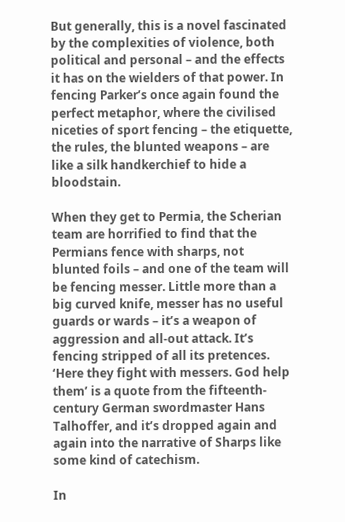But generally, this is a novel fascinated by the complexities of violence, both political and personal – and the effects it has on the wielders of that power. In fencing Parker’s once again found the perfect metaphor, where the civilised niceties of sport fencing – the etiquette, the rules, the blunted weapons – are like a silk handkerchief to hide a bloodstain.

When they get to Permia, the Scherian team are horrified to find that the Permians fence with sharps, not blunted foils – and one of the team will be fencing messer. Little more than a big curved knife, messer has no useful guards or wards – it’s a weapon of aggression and all-out attack. It’s fencing stripped of all its pretences. ‘Here they fight with messers. God help them’ is a quote from the fifteenth-century German swordmaster Hans Talhoffer, and it’s dropped again and again into the narrative of Sharps like some kind of catechism.

In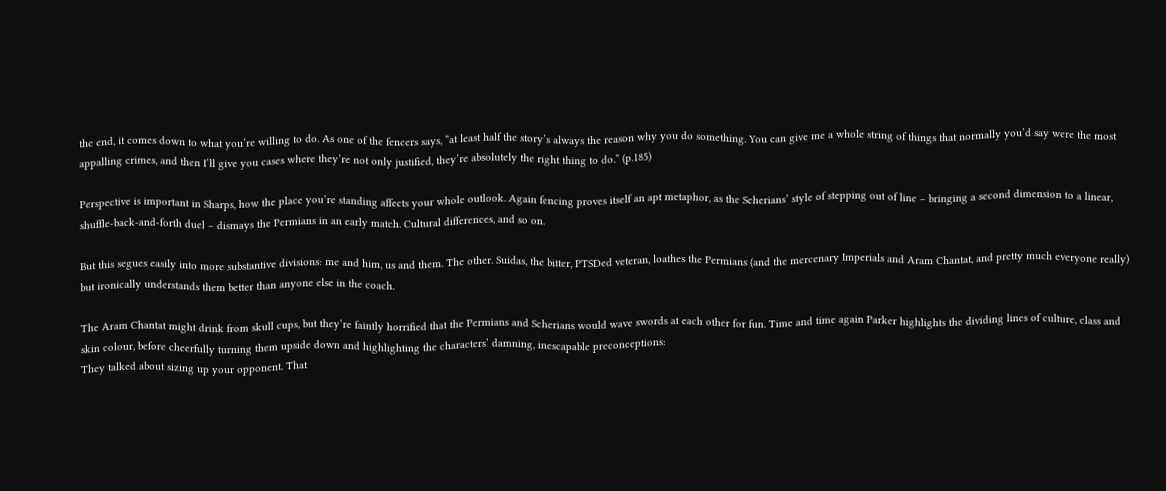the end, it comes down to what you’re willing to do. As one of the fencers says, “at least half the story’s always the reason why you do something. You can give me a whole string of things that normally you’d say were the most appalling crimes, and then I’ll give you cases where they’re not only justified, they’re absolutely the right thing to do.” (p.185)

Perspective is important in Sharps, how the place you’re standing affects your whole outlook. Again fencing proves itself an apt metaphor, as the Scherians’ style of stepping out of line – bringing a second dimension to a linear, shuffle-back-and-forth duel – dismays the Permians in an early match. Cultural differences, and so on.

But this segues easily into more substantive divisions: me and him, us and them. The other. Suidas, the bitter, PTSDed veteran, loathes the Permians (and the mercenary Imperials and Aram Chantat, and pretty much everyone really) but ironically understands them better than anyone else in the coach.

The Aram Chantat might drink from skull cups, but they’re faintly horrified that the Permians and Scherians would wave swords at each other for fun. Time and time again Parker highlights the dividing lines of culture, class and skin colour, before cheerfully turning them upside down and highlighting the characters’ damning, inescapable preconceptions:
They talked about sizing up your opponent. That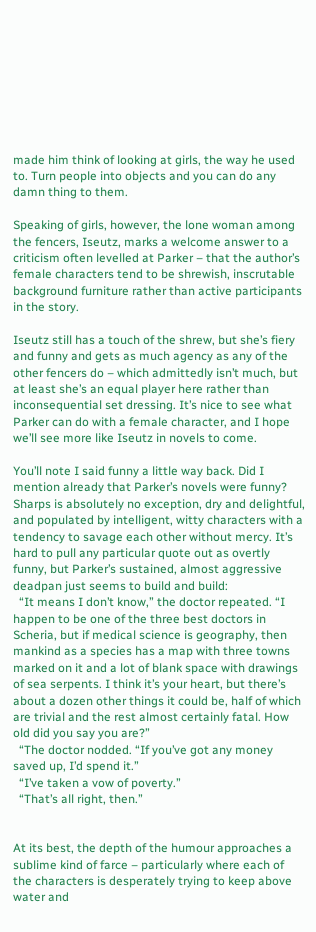made him think of looking at girls, the way he used to. Turn people into objects and you can do any damn thing to them.

Speaking of girls, however, the lone woman among the fencers, Iseutz, marks a welcome answer to a criticism often levelled at Parker – that the author’s female characters tend to be shrewish, inscrutable background furniture rather than active participants in the story.

Iseutz still has a touch of the shrew, but she’s fiery and funny and gets as much agency as any of the other fencers do – which admittedly isn’t much, but at least she’s an equal player here rather than inconsequential set dressing. It’s nice to see what Parker can do with a female character, and I hope we’ll see more like Iseutz in novels to come.

You’ll note I said funny a little way back. Did I mention already that Parker’s novels were funny? Sharps is absolutely no exception, dry and delightful, and populated by intelligent, witty characters with a tendency to savage each other without mercy. It’s hard to pull any particular quote out as overtly funny, but Parker’s sustained, almost aggressive deadpan just seems to build and build:
  “It means I don’t know,” the doctor repeated. “I happen to be one of the three best doctors in Scheria, but if medical science is geography, then mankind as a species has a map with three towns marked on it and a lot of blank space with drawings of sea serpents. I think it’s your heart, but there’s about a dozen other things it could be, half of which are trivial and the rest almost certainly fatal. How old did you say you are?”
  “The doctor nodded. “If you’ve got any money saved up, I’d spend it.”
  “I’ve taken a vow of poverty.”
  “That’s all right, then.”


At its best, the depth of the humour approaches a sublime kind of farce – particularly where each of the characters is desperately trying to keep above water and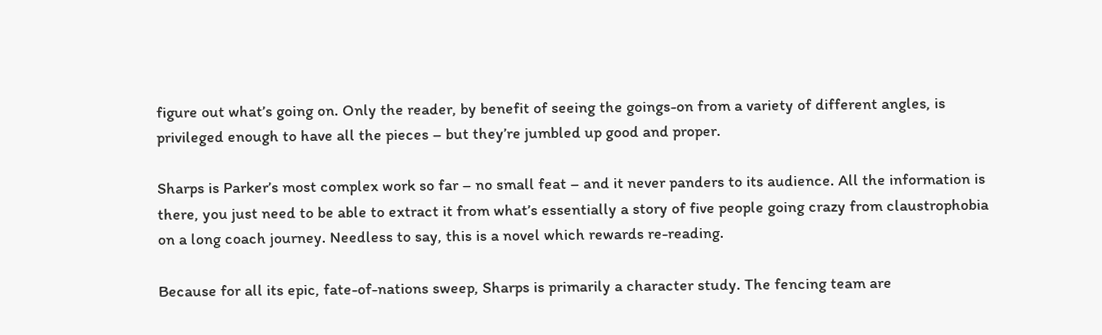figure out what’s going on. Only the reader, by benefit of seeing the goings-on from a variety of different angles, is privileged enough to have all the pieces – but they’re jumbled up good and proper.

Sharps is Parker’s most complex work so far – no small feat – and it never panders to its audience. All the information is there, you just need to be able to extract it from what’s essentially a story of five people going crazy from claustrophobia on a long coach journey. Needless to say, this is a novel which rewards re-reading.

Because for all its epic, fate-of-nations sweep, Sharps is primarily a character study. The fencing team are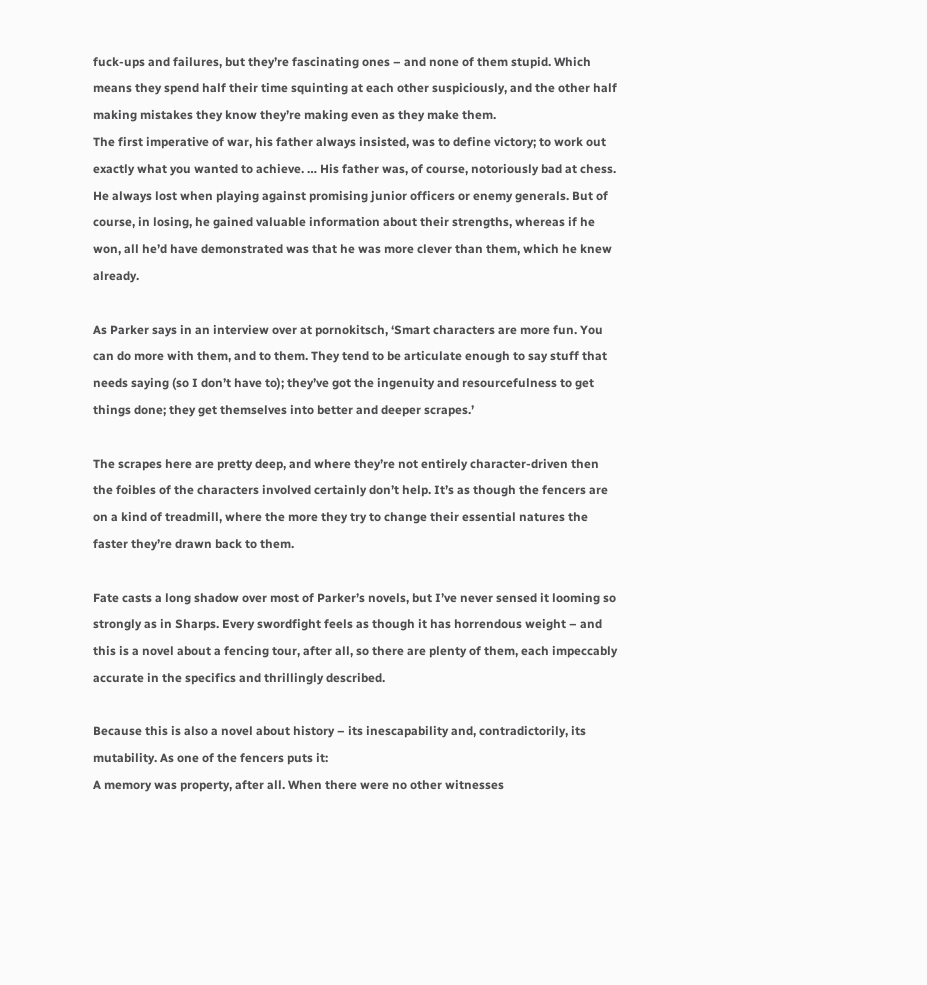fuck-ups and failures, but they’re fascinating ones – and none of them stupid. Which means they spend half their time squinting at each other suspiciously, and the other half making mistakes they know they’re making even as they make them.
The first imperative of war, his father always insisted, was to define victory; to work out exactly what you wanted to achieve. … His father was, of course, notoriously bad at chess. He always lost when playing against promising junior officers or enemy generals. But of course, in losing, he gained valuable information about their strengths, whereas if he won, all he’d have demonstrated was that he was more clever than them, which he knew already.

As Parker says in an interview over at pornokitsch, ‘Smart characters are more fun. You can do more with them, and to them. They tend to be articulate enough to say stuff that needs saying (so I don’t have to); they’ve got the ingenuity and resourcefulness to get things done; they get themselves into better and deeper scrapes.’

The scrapes here are pretty deep, and where they’re not entirely character-driven then the foibles of the characters involved certainly don’t help. It’s as though the fencers are on a kind of treadmill, where the more they try to change their essential natures the faster they’re drawn back to them.

Fate casts a long shadow over most of Parker’s novels, but I’ve never sensed it looming so strongly as in Sharps. Every swordfight feels as though it has horrendous weight – and this is a novel about a fencing tour, after all, so there are plenty of them, each impeccably accurate in the specifics and thrillingly described.

Because this is also a novel about history – its inescapability and, contradictorily, its mutability. As one of the fencers puts it:
A memory was property, after all. When there were no other witnesses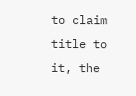to claim title to it, the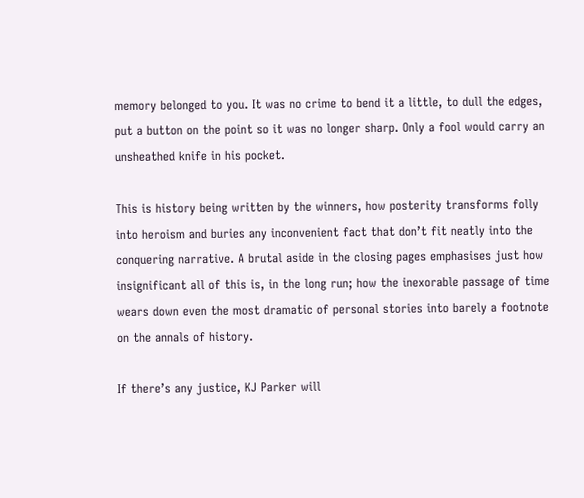memory belonged to you. It was no crime to bend it a little, to dull the edges, put a button on the point so it was no longer sharp. Only a fool would carry an unsheathed knife in his pocket.

This is history being written by the winners, how posterity transforms folly into heroism and buries any inconvenient fact that don’t fit neatly into the conquering narrative. A brutal aside in the closing pages emphasises just how insignificant all of this is, in the long run; how the inexorable passage of time wears down even the most dramatic of personal stories into barely a footnote on the annals of history.

If there’s any justice, KJ Parker will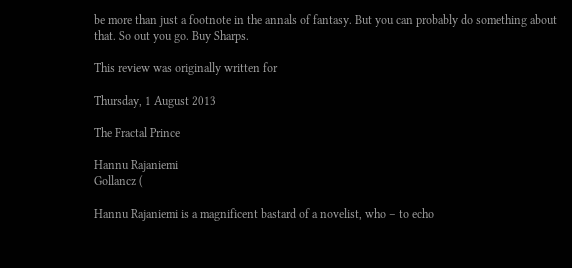be more than just a footnote in the annals of fantasy. But you can probably do something about that. So out you go. Buy Sharps.

This review was originally written for

Thursday, 1 August 2013

The Fractal Prince

Hannu Rajaniemi
Gollancz (

Hannu Rajaniemi is a magnificent bastard of a novelist, who – to echo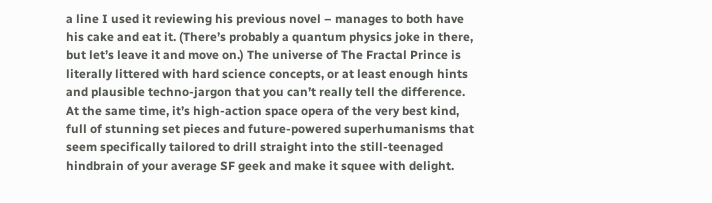a line I used it reviewing his previous novel – manages to both have his cake and eat it. (There’s probably a quantum physics joke in there, but let’s leave it and move on.) The universe of The Fractal Prince is literally littered with hard science concepts, or at least enough hints and plausible techno-jargon that you can’t really tell the difference. At the same time, it’s high-action space opera of the very best kind, full of stunning set pieces and future-powered superhumanisms that seem specifically tailored to drill straight into the still-teenaged hindbrain of your average SF geek and make it squee with delight.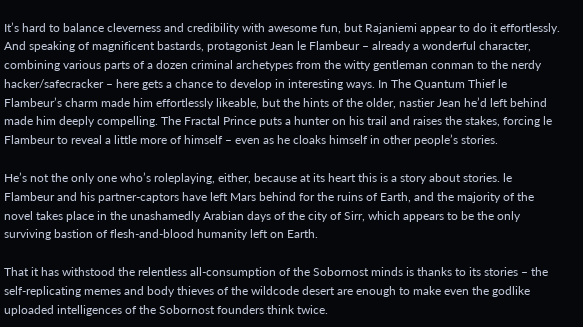It’s hard to balance cleverness and credibility with awesome fun, but Rajaniemi appear to do it effortlessly. And speaking of magnificent bastards, protagonist Jean le Flambeur – already a wonderful character, combining various parts of a dozen criminal archetypes from the witty gentleman conman to the nerdy hacker/safecracker – here gets a chance to develop in interesting ways. In The Quantum Thief le Flambeur’s charm made him effortlessly likeable, but the hints of the older, nastier Jean he’d left behind made him deeply compelling. The Fractal Prince puts a hunter on his trail and raises the stakes, forcing le Flambeur to reveal a little more of himself – even as he cloaks himself in other people’s stories.

He’s not the only one who’s roleplaying, either, because at its heart this is a story about stories. le Flambeur and his partner-captors have left Mars behind for the ruins of Earth, and the majority of the novel takes place in the unashamedly Arabian days of the city of Sirr, which appears to be the only surviving bastion of flesh-and-blood humanity left on Earth.

That it has withstood the relentless all-consumption of the Sobornost minds is thanks to its stories – the self-replicating memes and body thieves of the wildcode desert are enough to make even the godlike uploaded intelligences of the Sobornost founders think twice.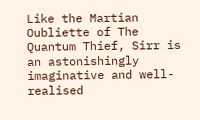Like the Martian Oubliette of The Quantum Thief, Sirr is an astonishingly imaginative and well-realised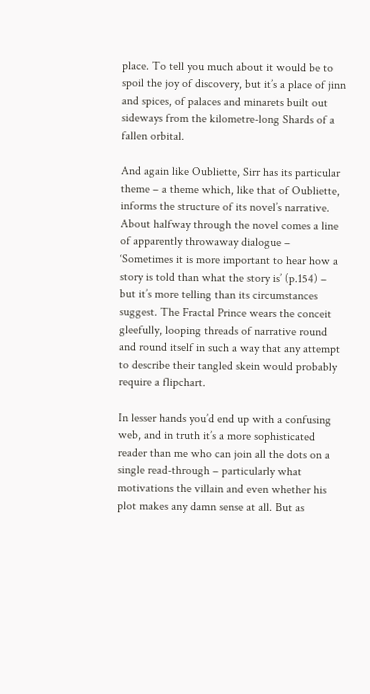place. To tell you much about it would be to spoil the joy of discovery, but it’s a place of jinn and spices, of palaces and minarets built out sideways from the kilometre-long Shards of a fallen orbital.

And again like Oubliette, Sirr has its particular theme – a theme which, like that of Oubliette, informs the structure of its novel’s narrative. About halfway through the novel comes a line of apparently throwaway dialogue – ‘Sometimes it is more important to hear how a story is told than what the story is’ (p.154) – but it’s more telling than its circumstances suggest. The Fractal Prince wears the conceit gleefully, looping threads of narrative round and round itself in such a way that any attempt to describe their tangled skein would probably require a flipchart.

In lesser hands you’d end up with a confusing web, and in truth it’s a more sophisticated reader than me who can join all the dots on a single read-through – particularly what motivations the villain and even whether his plot makes any damn sense at all. But as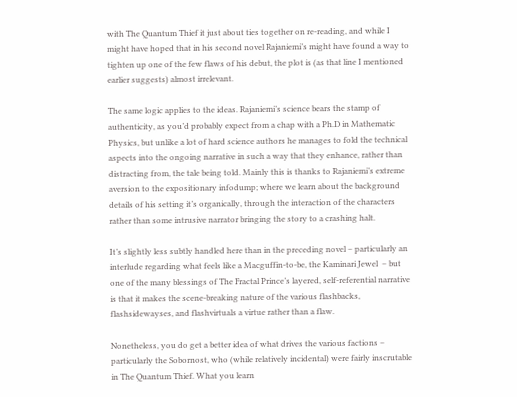with The Quantum Thief it just about ties together on re-reading, and while I might have hoped that in his second novel Rajaniemi’s might have found a way to tighten up one of the few flaws of his debut, the plot is (as that line I mentioned earlier suggests) almost irrelevant.

The same logic applies to the ideas. Rajaniemi’s science bears the stamp of authenticity, as you’d probably expect from a chap with a Ph.D in Mathematic Physics, but unlike a lot of hard science authors he manages to fold the technical aspects into the ongoing narrative in such a way that they enhance, rather than distracting from, the tale being told. Mainly this is thanks to Rajaniemi’s extreme aversion to the expositionary infodump; where we learn about the background details of his setting it’s organically, through the interaction of the characters rather than some intrusive narrator bringing the story to a crashing halt.

It’s slightly less subtly handled here than in the preceding novel – particularly an interlude regarding what feels like a Macguffin-to-be, the Kaminari Jewel  – but one of the many blessings of The Fractal Prince’s layered, self-referential narrative is that it makes the scene-breaking nature of the various flashbacks, flashsidewayses, and flashvirtuals a virtue rather than a flaw.

Nonetheless, you do get a better idea of what drives the various factions – particularly the Sobornost, who (while relatively incidental) were fairly inscrutable in The Quantum Thief. What you learn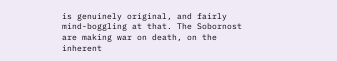is genuinely original, and fairly mind-boggling at that. The Sobornost are making war on death, on the inherent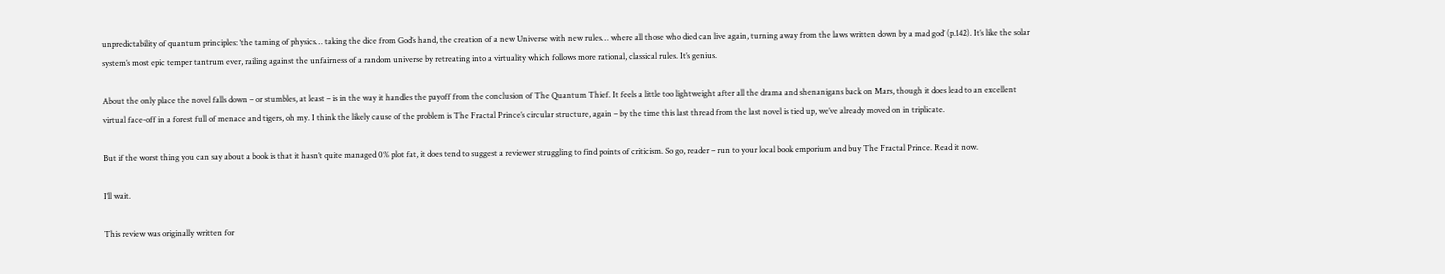unpredictability of quantum principles: ‘the taming of physics… taking the dice from God’s hand, the creation of a new Universe with new rules… where all those who died can live again, turning away from the laws written down by a mad god’ (p.142). It’s like the solar system’s most epic temper tantrum ever, railing against the unfairness of a random universe by retreating into a virtuality which follows more rational, classical rules. It’s genius.

About the only place the novel falls down – or stumbles, at least – is in the way it handles the payoff from the conclusion of The Quantum Thief. It feels a little too lightweight after all the drama and shenanigans back on Mars, though it does lead to an excellent virtual face-off in a forest full of menace and tigers, oh my. I think the likely cause of the problem is The Fractal Prince’s circular structure, again – by the time this last thread from the last novel is tied up, we’ve already moved on in triplicate.

But if the worst thing you can say about a book is that it hasn’t quite managed 0% plot fat, it does tend to suggest a reviewer struggling to find points of criticism. So go, reader – run to your local book emporium and buy The Fractal Prince. Read it now.

I’ll wait.

This review was originally written for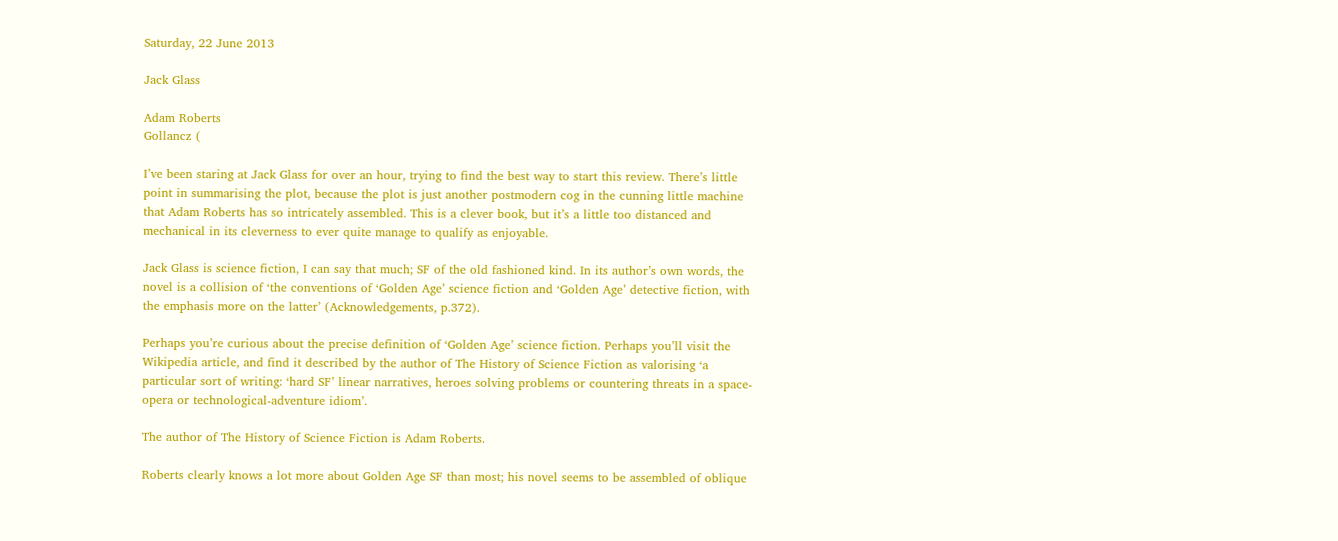Saturday, 22 June 2013

Jack Glass

Adam Roberts
Gollancz (

I’ve been staring at Jack Glass for over an hour, trying to find the best way to start this review. There’s little point in summarising the plot, because the plot is just another postmodern cog in the cunning little machine that Adam Roberts has so intricately assembled. This is a clever book, but it’s a little too distanced and mechanical in its cleverness to ever quite manage to qualify as enjoyable.

Jack Glass is science fiction, I can say that much; SF of the old fashioned kind. In its author’s own words, the novel is a collision of ‘the conventions of ‘Golden Age’ science fiction and ‘Golden Age’ detective fiction, with the emphasis more on the latter’ (Acknowledgements, p.372).

Perhaps you’re curious about the precise definition of ‘Golden Age’ science fiction. Perhaps you’ll visit the Wikipedia article, and find it described by the author of The History of Science Fiction as valorising ‘a particular sort of writing: ‘hard SF’ linear narratives, heroes solving problems or countering threats in a space-opera or technological-adventure idiom’.

The author of The History of Science Fiction is Adam Roberts.

Roberts clearly knows a lot more about Golden Age SF than most; his novel seems to be assembled of oblique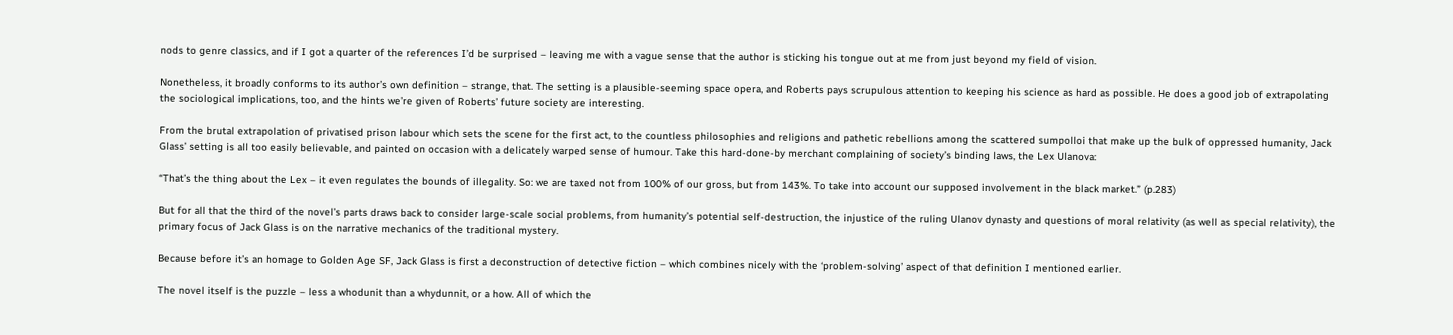nods to genre classics, and if I got a quarter of the references I’d be surprised – leaving me with a vague sense that the author is sticking his tongue out at me from just beyond my field of vision.

Nonetheless, it broadly conforms to its author’s own definition – strange, that. The setting is a plausible-seeming space opera, and Roberts pays scrupulous attention to keeping his science as hard as possible. He does a good job of extrapolating the sociological implications, too, and the hints we’re given of Roberts’ future society are interesting.

From the brutal extrapolation of privatised prison labour which sets the scene for the first act, to the countless philosophies and religions and pathetic rebellions among the scattered sumpolloi that make up the bulk of oppressed humanity, Jack Glass’ setting is all too easily believable, and painted on occasion with a delicately warped sense of humour. Take this hard-done-by merchant complaining of society’s binding laws, the Lex Ulanova:

“That’s the thing about the Lex – it even regulates the bounds of illegality. So: we are taxed not from 100% of our gross, but from 143%. To take into account our supposed involvement in the black market.” (p.283)

But for all that the third of the novel’s parts draws back to consider large-scale social problems, from humanity’s potential self-destruction, the injustice of the ruling Ulanov dynasty and questions of moral relativity (as well as special relativity), the primary focus of Jack Glass is on the narrative mechanics of the traditional mystery.

Because before it’s an homage to Golden Age SF, Jack Glass is first a deconstruction of detective fiction – which combines nicely with the ‘problem-solving’ aspect of that definition I mentioned earlier.

The novel itself is the puzzle – less a whodunit than a whydunnit, or a how. All of which the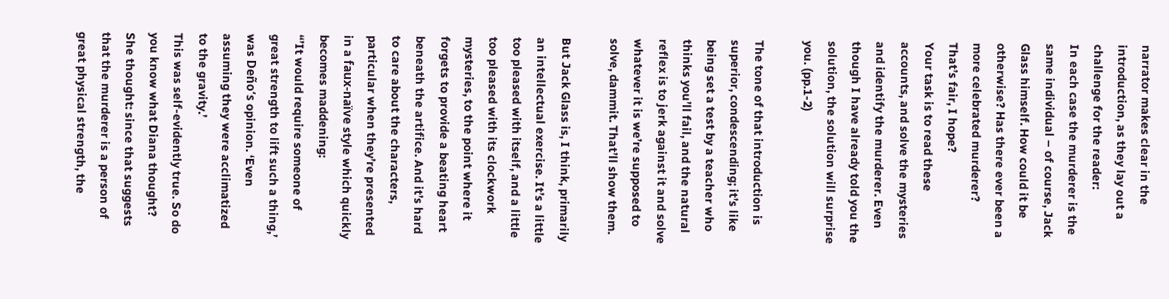narrator makes clear in the introduction, as they lay out a challenge for the reader:
In each case the murderer is the same individual – of course, Jack Glass himself. How could it be otherwise? Has there ever been a more celebrated murderer?
That’s fair, I hope?
Your task is to read these accounts, and solve the mysteries and identify the murderer. Even though I have already told you the solution, the solution will surprise you. (pp.1-2)

The tone of that introduction is superior, condescending; it’s like being set a test by a teacher who thinks you’ll fail, and the natural reflex is to jerk against it and solve whatever it is we’re supposed to solve, dammit. That’ll show them.

But Jack Glass is, I think, primarily an intellectual exercise. It’s a little too pleased with itself, and a little too pleased with its clockwork mysteries, to the point where it forgets to provide a beating heart beneath the artifice. And it’s hard to care about the characters, particular when they’re presented in a faux-naïve style which quickly becomes maddening:
“’It would require someone of great strength to lift such a thing,’ was Deño’s opinion. ‘Even assuming they were acclimatized to the gravity.’
This was self-evidently true. So do you know what Diana thought? She thought: since that suggests that the murderer is a person of great physical strength, the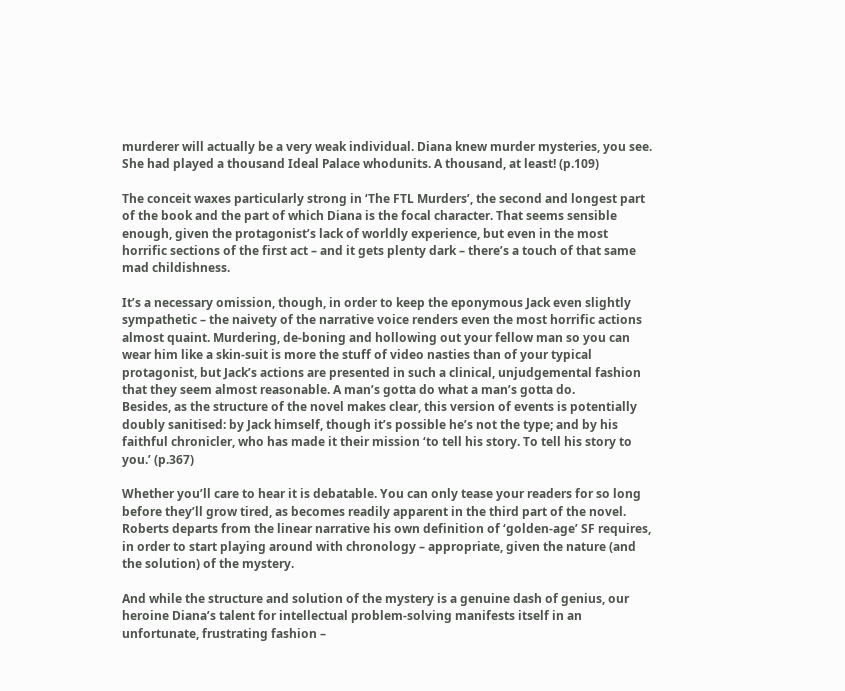murderer will actually be a very weak individual. Diana knew murder mysteries, you see. She had played a thousand Ideal Palace whodunits. A thousand, at least! (p.109)

The conceit waxes particularly strong in ‘The FTL Murders’, the second and longest part of the book and the part of which Diana is the focal character. That seems sensible enough, given the protagonist’s lack of worldly experience, but even in the most horrific sections of the first act – and it gets plenty dark – there’s a touch of that same mad childishness.

It’s a necessary omission, though, in order to keep the eponymous Jack even slightly sympathetic – the naivety of the narrative voice renders even the most horrific actions almost quaint. Murdering, de-boning and hollowing out your fellow man so you can wear him like a skin-suit is more the stuff of video nasties than of your typical protagonist, but Jack’s actions are presented in such a clinical, unjudgemental fashion that they seem almost reasonable. A man’s gotta do what a man’s gotta do.
Besides, as the structure of the novel makes clear, this version of events is potentially doubly sanitised: by Jack himself, though it’s possible he’s not the type; and by his faithful chronicler, who has made it their mission ‘to tell his story. To tell his story to you.’ (p.367)

Whether you’ll care to hear it is debatable. You can only tease your readers for so long before they’ll grow tired, as becomes readily apparent in the third part of the novel. Roberts departs from the linear narrative his own definition of ‘golden-age’ SF requires, in order to start playing around with chronology – appropriate, given the nature (and the solution) of the mystery.

And while the structure and solution of the mystery is a genuine dash of genius, our heroine Diana’s talent for intellectual problem-solving manifests itself in an unfortunate, frustrating fashion –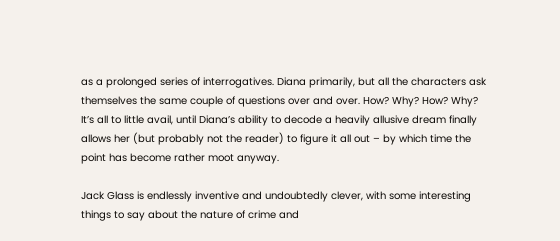as a prolonged series of interrogatives. Diana primarily, but all the characters ask themselves the same couple of questions over and over. How? Why? How? Why? It’s all to little avail, until Diana’s ability to decode a heavily allusive dream finally allows her (but probably not the reader) to figure it all out – by which time the point has become rather moot anyway.

Jack Glass is endlessly inventive and undoubtedly clever, with some interesting things to say about the nature of crime and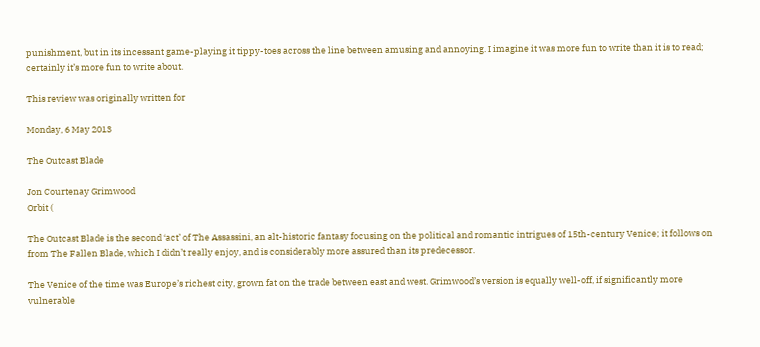punishment, but in its incessant game-playing it tippy-toes across the line between amusing and annoying. I imagine it was more fun to write than it is to read; certainly it’s more fun to write about.

This review was originally written for

Monday, 6 May 2013

The Outcast Blade

Jon Courtenay Grimwood
Orbit (

The Outcast Blade is the second ‘act’ of The Assassini, an alt-historic fantasy focusing on the political and romantic intrigues of 15th-century Venice; it follows on from The Fallen Blade, which I didn’t really enjoy, and is considerably more assured than its predecessor.

The Venice of the time was Europe’s richest city, grown fat on the trade between east and west. Grimwood’s version is equally well-off, if significantly more vulnerable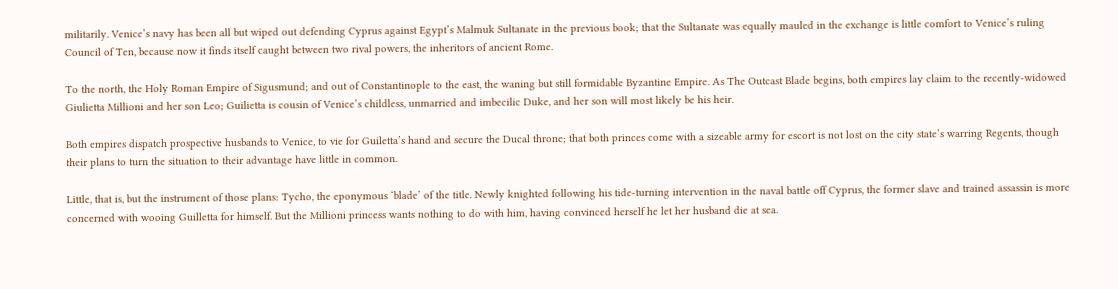militarily. Venice’s navy has been all but wiped out defending Cyprus against Egypt’s Malmuk Sultanate in the previous book; that the Sultanate was equally mauled in the exchange is little comfort to Venice’s ruling Council of Ten, because now it finds itself caught between two rival powers, the inheritors of ancient Rome.

To the north, the Holy Roman Empire of Sigusmund; and out of Constantinople to the east, the waning but still formidable Byzantine Empire. As The Outcast Blade begins, both empires lay claim to the recently-widowed Giulietta Millioni and her son Leo; Guilietta is cousin of Venice’s childless, unmarried and imbecilic Duke, and her son will most likely be his heir.

Both empires dispatch prospective husbands to Venice, to vie for Guiletta’s hand and secure the Ducal throne; that both princes come with a sizeable army for escort is not lost on the city state’s warring Regents, though their plans to turn the situation to their advantage have little in common.

Little, that is, but the instrument of those plans: Tycho, the eponymous ‘blade’ of the title. Newly knighted following his tide-turning intervention in the naval battle off Cyprus, the former slave and trained assassin is more concerned with wooing Guilletta for himself. But the Millioni princess wants nothing to do with him, having convinced herself he let her husband die at sea.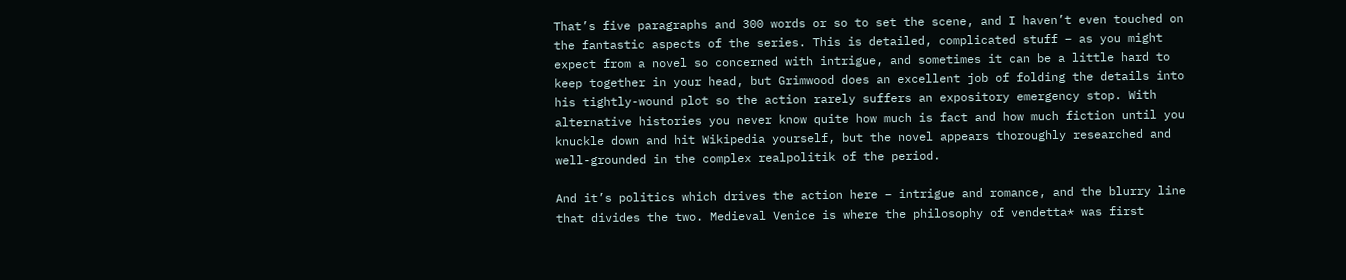That’s five paragraphs and 300 words or so to set the scene, and I haven’t even touched on the fantastic aspects of the series. This is detailed, complicated stuff – as you might expect from a novel so concerned with intrigue, and sometimes it can be a little hard to keep together in your head, but Grimwood does an excellent job of folding the details into his tightly-wound plot so the action rarely suffers an expository emergency stop. With alternative histories you never know quite how much is fact and how much fiction until you knuckle down and hit Wikipedia yourself, but the novel appears thoroughly researched and well-grounded in the complex realpolitik of the period.

And it’s politics which drives the action here – intrigue and romance, and the blurry line that divides the two. Medieval Venice is where the philosophy of vendetta* was first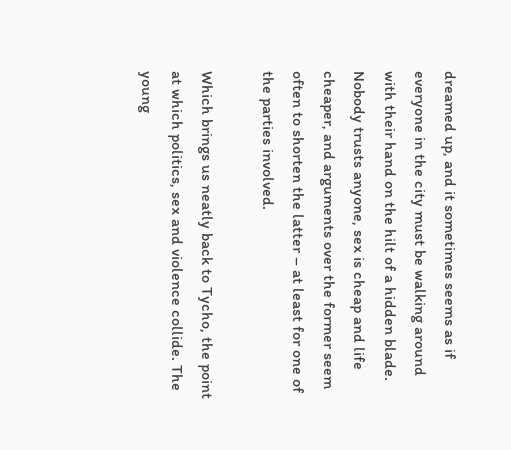dreamed up, and it sometimes seems as if everyone in the city must be walking around with their hand on the hilt of a hidden blade. Nobody trusts anyone, sex is cheap and life cheaper, and arguments over the former seem often to shorten the latter – at least for one of the parties involved.

Which brings us neatly back to Tycho, the point at which politics, sex and violence collide. The young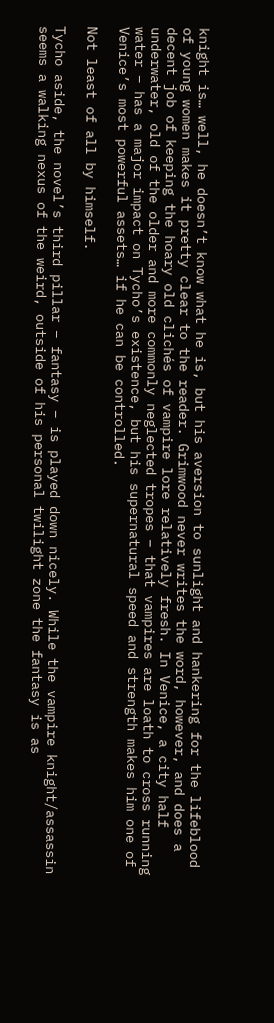knight is… well, he doesn’t know what he is, but his aversion to sunlight and hankering for the lifeblood of young women makes it pretty clear to the reader. Grimwood never writes the word, however, and does a decent job of keeping the hoary old clichés of vampire lore relatively fresh. In Venice, a city half underwater, old of the older and more commonly neglected tropes – that vampires are loath to cross running water – has a major impact on Tycho’s existence, but his supernatural speed and strength makes him one of Venice’s most powerful assets… if he can be controlled.

Not least of all by himself.

Tycho aside, the novel’s third pillar – fantasy – is played down nicely. While the vampire knight/assassin seems a walking nexus of the weird, outside of his personal twilight zone the fantasy is as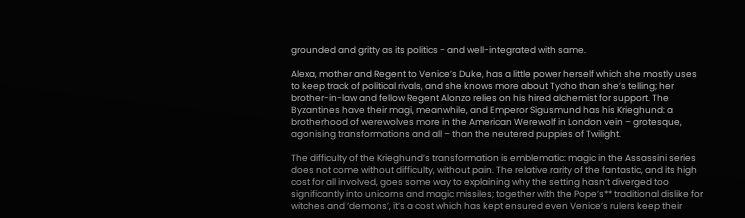grounded and gritty as its politics - and well-integrated with same.

Alexa, mother and Regent to Venice’s Duke, has a little power herself which she mostly uses to keep track of political rivals, and she knows more about Tycho than she’s telling; her brother-in-law and fellow Regent Alonzo relies on his hired alchemist for support. The Byzantines have their magi, meanwhile, and Emperor Sigusmund has his Krieghund: a brotherhood of werewolves more in the American Werewolf in London vein – grotesque, agonising transformations and all – than the neutered puppies of Twilight.

The difficulty of the Krieghund’s transformation is emblematic: magic in the Assassini series does not come without difficulty, without pain. The relative rarity of the fantastic, and its high cost for all involved, goes some way to explaining why the setting hasn’t diverged too significantly into unicorns and magic missiles; together with the Pope’s** traditional dislike for witches and ‘demons’, it’s a cost which has kept ensured even Venice’s rulers keep their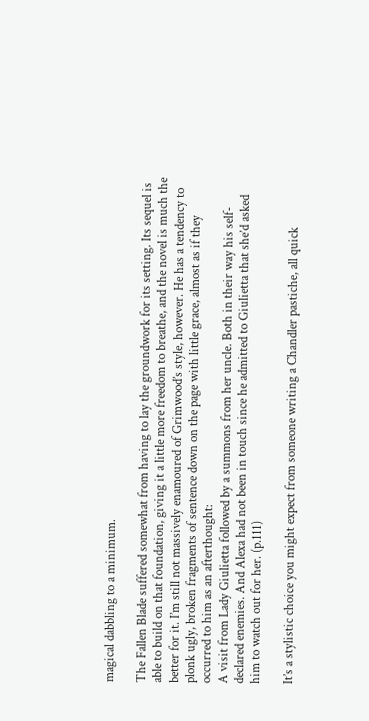magical dabbling to a minimum.

The Fallen Blade suffered somewhat from having to lay the groundwork for its setting. Its sequel is able to build on that foundation, giving it a little more freedom to breathe, and the novel is much the better for it. I’m still not massively enamoured of Grimwood’s style, however. He has a tendency to plonk ugly, broken fragments of sentence down on the page with little grace, almost as if they occurred to him as an afterthought:
A visit from Lady Giulietta followed by a summons from her uncle. Both in their way his self-declared enemies. And Alexa had not been in touch since he admitted to Giulietta that she’d asked him to watch out for her. (p.111)

It’s a stylistic choice you might expect from someone writing a Chandler pastiche, all quick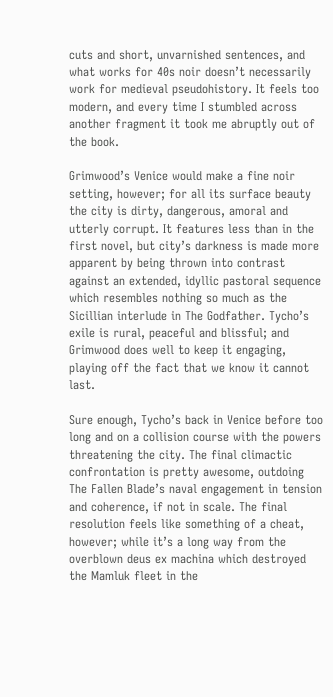cuts and short, unvarnished sentences, and what works for 40s noir doesn’t necessarily work for medieval pseudohistory. It feels too modern, and every time I stumbled across another fragment it took me abruptly out of the book.

Grimwood’s Venice would make a fine noir setting, however; for all its surface beauty the city is dirty, dangerous, amoral and utterly corrupt. It features less than in the first novel, but city’s darkness is made more apparent by being thrown into contrast against an extended, idyllic pastoral sequence which resembles nothing so much as the Sicillian interlude in The Godfather. Tycho’s exile is rural, peaceful and blissful; and Grimwood does well to keep it engaging, playing off the fact that we know it cannot last.

Sure enough, Tycho’s back in Venice before too long and on a collision course with the powers threatening the city. The final climactic confrontation is pretty awesome, outdoing The Fallen Blade’s naval engagement in tension and coherence, if not in scale. The final resolution feels like something of a cheat, however; while it’s a long way from the overblown deus ex machina which destroyed the Mamluk fleet in the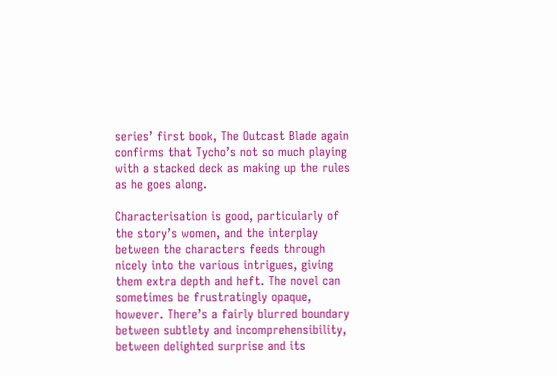series’ first book, The Outcast Blade again confirms that Tycho’s not so much playing with a stacked deck as making up the rules as he goes along.

Characterisation is good, particularly of the story’s women, and the interplay between the characters feeds through nicely into the various intrigues, giving them extra depth and heft. The novel can sometimes be frustratingly opaque, however. There’s a fairly blurred boundary between subtlety and incomprehensibility, between delighted surprise and its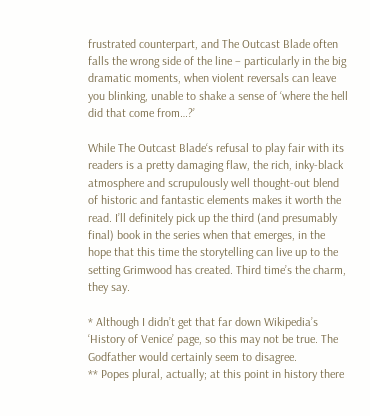frustrated counterpart, and The Outcast Blade often falls the wrong side of the line – particularly in the big dramatic moments, when violent reversals can leave you blinking, unable to shake a sense of ‘where the hell did that come from…?’

While The Outcast Blade‘s refusal to play fair with its readers is a pretty damaging flaw, the rich, inky-black atmosphere and scrupulously well thought-out blend of historic and fantastic elements makes it worth the read. I’ll definitely pick up the third (and presumably final) book in the series when that emerges, in the hope that this time the storytelling can live up to the setting Grimwood has created. Third time’s the charm, they say.

* Although I didn’t get that far down Wikipedia’s ‘History of Venice’ page, so this may not be true. The Godfather would certainly seem to disagree.
** Popes plural, actually; at this point in history there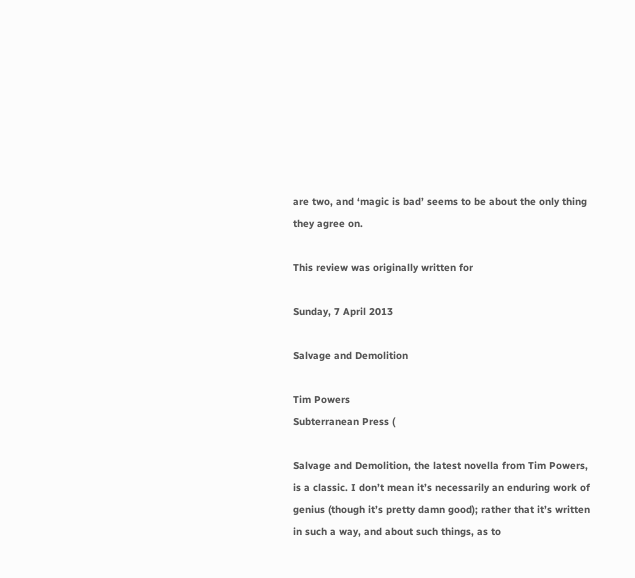are two, and ‘magic is bad’ seems to be about the only thing they agree on.

This review was originally written for

Sunday, 7 April 2013

Salvage and Demolition

Tim Powers
Subterranean Press (

Salvage and Demolition, the latest novella from Tim Powers, is a classic. I don’t mean it’s necessarily an enduring work of genius (though it’s pretty damn good); rather that it’s written in such a way, and about such things, as to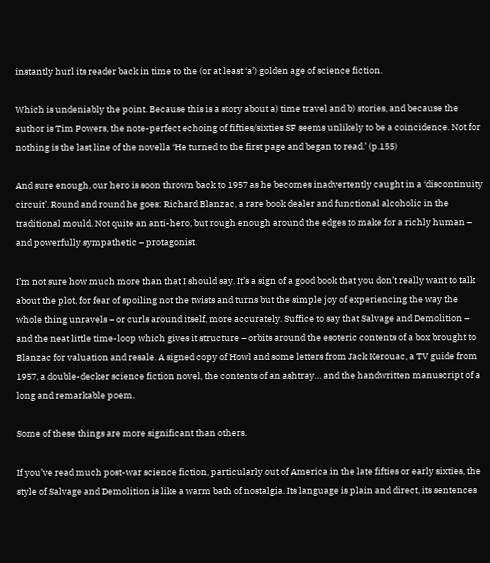instantly hurl its reader back in time to the (or at least ‘a’) golden age of science fiction.

Which is undeniably the point. Because this is a story about a) time travel and b) stories, and because the author is Tim Powers, the note-perfect echoing of fifties/sixties SF seems unlikely to be a coincidence. Not for nothing is the last line of the novella ‘He turned to the first page and began to read.’ (p.155)

And sure enough, our hero is soon thrown back to 1957 as he becomes inadvertently caught in a ‘discontinuity circuit’. Round and round he goes: Richard Blanzac, a rare book dealer and functional alcoholic in the traditional mould. Not quite an anti-hero, but rough enough around the edges to make for a richly human – and powerfully sympathetic – protagonist.

I’m not sure how much more than that I should say. It’s a sign of a good book that you don’t really want to talk about the plot, for fear of spoiling not the twists and turns but the simple joy of experiencing the way the whole thing unravels – or curls around itself, more accurately. Suffice to say that Salvage and Demolition – and the neat little time-loop which gives it structure – orbits around the esoteric contents of a box brought to Blanzac for valuation and resale. A signed copy of Howl and some letters from Jack Kerouac, a TV guide from 1957, a double-decker science fiction novel, the contents of an ashtray… and the handwritten manuscript of a long and remarkable poem.

Some of these things are more significant than others.

If you’ve read much post-war science fiction, particularly out of America in the late fifties or early sixties, the style of Salvage and Demolition is like a warm bath of nostalgia. Its language is plain and direct, its sentences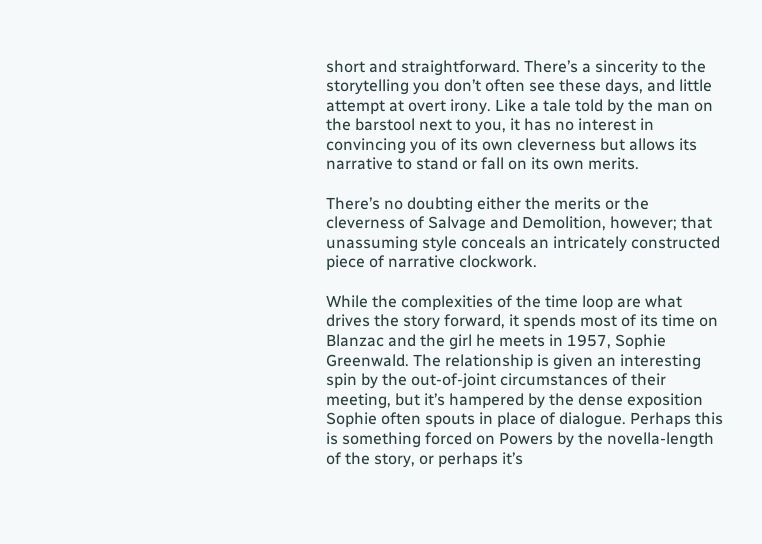short and straightforward. There’s a sincerity to the storytelling you don’t often see these days, and little attempt at overt irony. Like a tale told by the man on the barstool next to you, it has no interest in convincing you of its own cleverness but allows its narrative to stand or fall on its own merits.

There’s no doubting either the merits or the cleverness of Salvage and Demolition, however; that unassuming style conceals an intricately constructed piece of narrative clockwork.

While the complexities of the time loop are what drives the story forward, it spends most of its time on Blanzac and the girl he meets in 1957, Sophie Greenwald. The relationship is given an interesting spin by the out-of-joint circumstances of their meeting, but it’s hampered by the dense exposition Sophie often spouts in place of dialogue. Perhaps this is something forced on Powers by the novella-length of the story, or perhaps it’s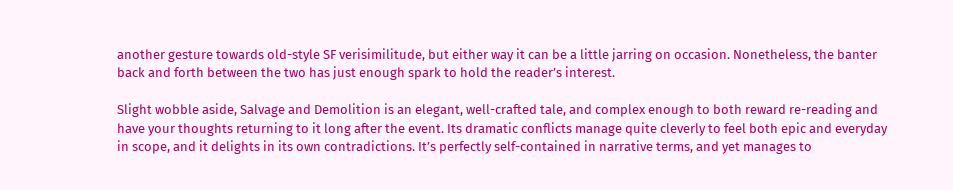another gesture towards old-style SF verisimilitude, but either way it can be a little jarring on occasion. Nonetheless, the banter back and forth between the two has just enough spark to hold the reader’s interest.

Slight wobble aside, Salvage and Demolition is an elegant, well-crafted tale, and complex enough to both reward re-reading and have your thoughts returning to it long after the event. Its dramatic conflicts manage quite cleverly to feel both epic and everyday in scope, and it delights in its own contradictions. It’s perfectly self-contained in narrative terms, and yet manages to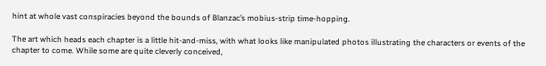hint at whole vast conspiracies beyond the bounds of Blanzac’s mobius-strip time-hopping.

The art which heads each chapter is a little hit-and-miss, with what looks like manipulated photos illustrating the characters or events of the chapter to come. While some are quite cleverly conceived,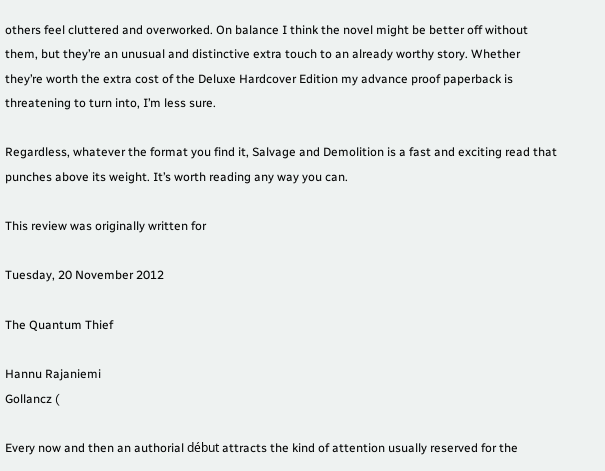others feel cluttered and overworked. On balance I think the novel might be better off without them, but they’re an unusual and distinctive extra touch to an already worthy story. Whether they’re worth the extra cost of the Deluxe Hardcover Edition my advance proof paperback is threatening to turn into, I’m less sure.

Regardless, whatever the format you find it, Salvage and Demolition is a fast and exciting read that punches above its weight. It’s worth reading any way you can.

This review was originally written for

Tuesday, 20 November 2012

The Quantum Thief

Hannu Rajaniemi
Gollancz (

Every now and then an authorial début attracts the kind of attention usually reserved for the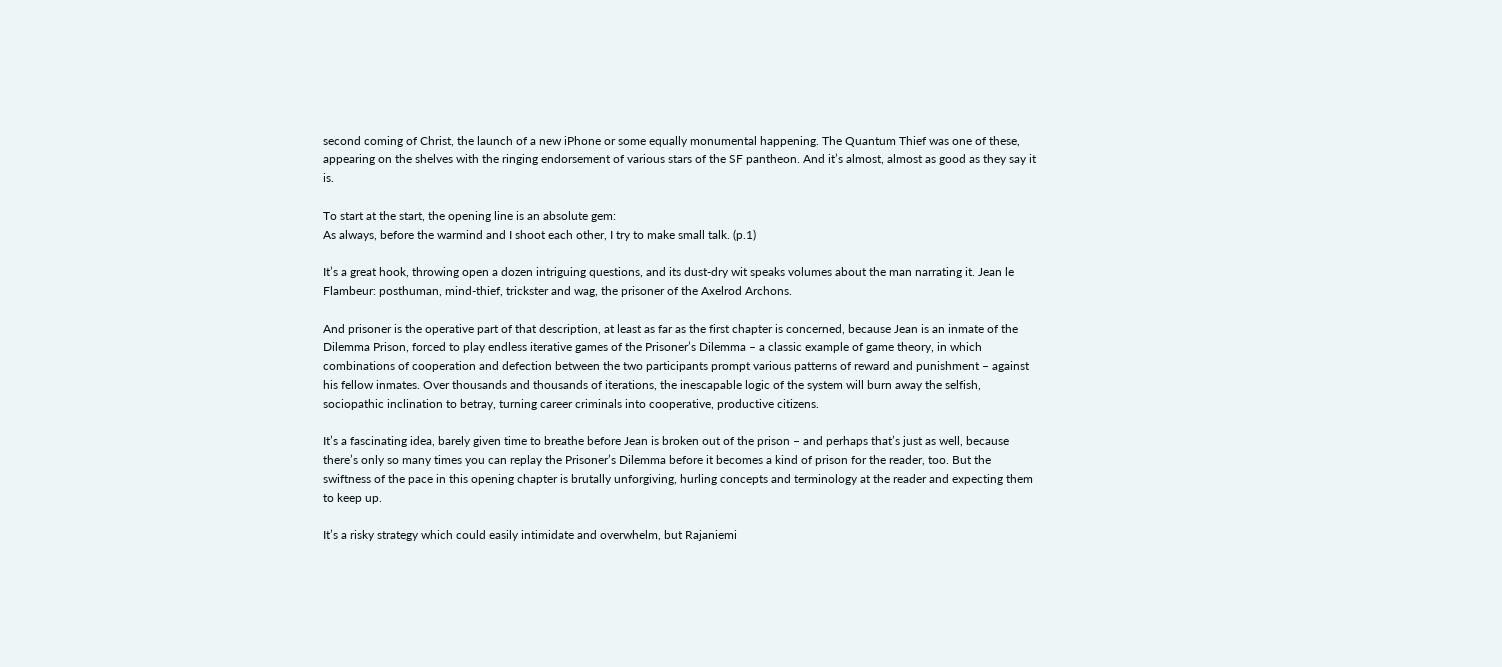second coming of Christ, the launch of a new iPhone or some equally monumental happening. The Quantum Thief was one of these, appearing on the shelves with the ringing endorsement of various stars of the SF pantheon. And it’s almost, almost as good as they say it is.

To start at the start, the opening line is an absolute gem:
As always, before the warmind and I shoot each other, I try to make small talk. (p.1)

It’s a great hook, throwing open a dozen intriguing questions, and its dust-dry wit speaks volumes about the man narrating it. Jean le Flambeur: posthuman, mind-thief, trickster and wag, the prisoner of the Axelrod Archons.

And prisoner is the operative part of that description, at least as far as the first chapter is concerned, because Jean is an inmate of the Dilemma Prison, forced to play endless iterative games of the Prisoner’s Dilemma – a classic example of game theory, in which combinations of cooperation and defection between the two participants prompt various patterns of reward and punishment – against his fellow inmates. Over thousands and thousands of iterations, the inescapable logic of the system will burn away the selfish, sociopathic inclination to betray, turning career criminals into cooperative, productive citizens.

It’s a fascinating idea, barely given time to breathe before Jean is broken out of the prison – and perhaps that’s just as well, because there’s only so many times you can replay the Prisoner’s Dilemma before it becomes a kind of prison for the reader, too. But the swiftness of the pace in this opening chapter is brutally unforgiving, hurling concepts and terminology at the reader and expecting them to keep up.

It’s a risky strategy which could easily intimidate and overwhelm, but Rajaniemi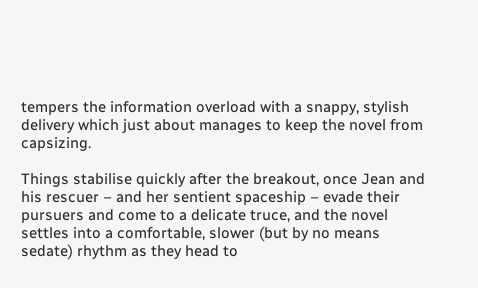tempers the information overload with a snappy, stylish delivery which just about manages to keep the novel from capsizing.

Things stabilise quickly after the breakout, once Jean and his rescuer – and her sentient spaceship – evade their pursuers and come to a delicate truce, and the novel settles into a comfortable, slower (but by no means sedate) rhythm as they head to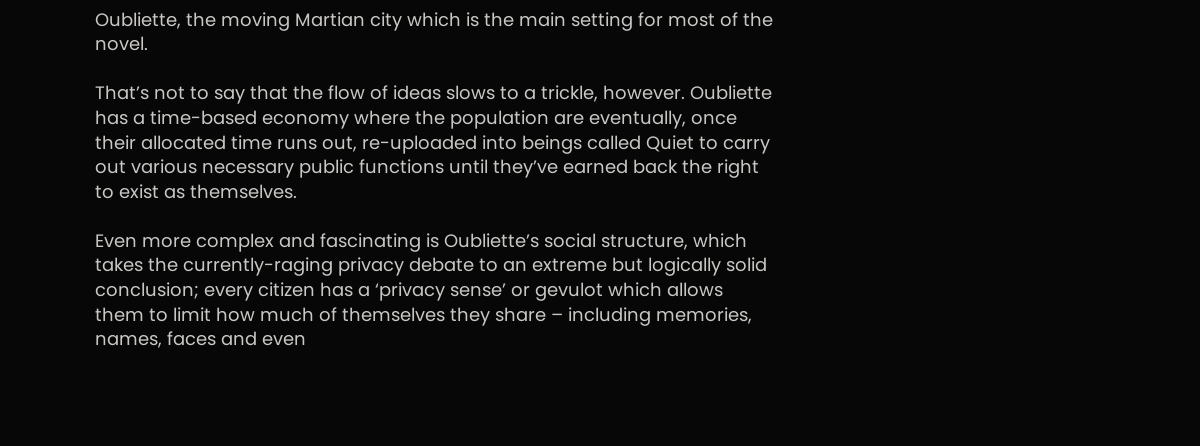Oubliette, the moving Martian city which is the main setting for most of the novel.

That’s not to say that the flow of ideas slows to a trickle, however. Oubliette has a time-based economy where the population are eventually, once their allocated time runs out, re-uploaded into beings called Quiet to carry out various necessary public functions until they’ve earned back the right to exist as themselves.

Even more complex and fascinating is Oubliette’s social structure, which takes the currently-raging privacy debate to an extreme but logically solid conclusion; every citizen has a ‘privacy sense’ or gevulot which allows them to limit how much of themselves they share – including memories, names, faces and even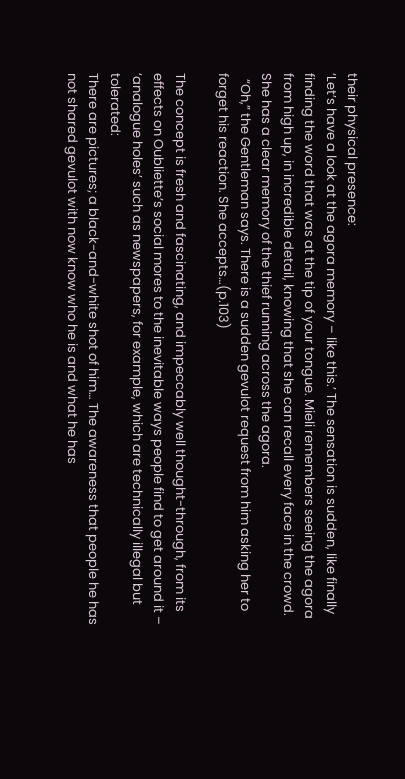their physical presence:
‘Let’s have a look at the agora memory – like this.’ The sensation is sudden, like finally finding the word that was at the tip of your tongue. Mieli remembers seeing the agora from high up, in incredible detail, knowing that she can recall every face in the crowd. She has a clear memory of the thief running across the agora.
  “Oh,” the Gentleman says. There is a sudden gevulot request from him asking her to forget his reaction. She accepts…(p.103)

The concept is fresh and fascinating, and impeccably well thought-through, from its effects on Oubliette’s social mores to the inevitable ways people find to get around it – ‘analogue holes’ such as newspapers, for example, which are technically illegal but tolerated:
There are pictures; a black-and-white shot of him… The awareness that people he has not shared gevulot with now know who he is and what he has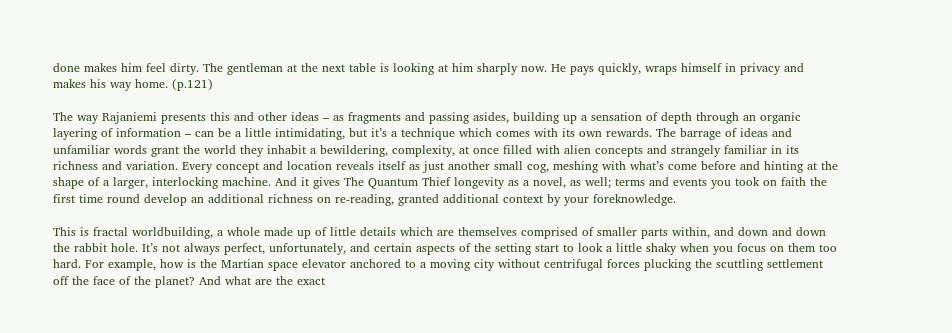done makes him feel dirty. The gentleman at the next table is looking at him sharply now. He pays quickly, wraps himself in privacy and makes his way home. (p.121)

The way Rajaniemi presents this and other ideas – as fragments and passing asides, building up a sensation of depth through an organic layering of information – can be a little intimidating, but it’s a technique which comes with its own rewards. The barrage of ideas and unfamiliar words grant the world they inhabit a bewildering, complexity, at once filled with alien concepts and strangely familiar in its richness and variation. Every concept and location reveals itself as just another small cog, meshing with what’s come before and hinting at the shape of a larger, interlocking machine. And it gives The Quantum Thief longevity as a novel, as well; terms and events you took on faith the first time round develop an additional richness on re-reading, granted additional context by your foreknowledge.

This is fractal worldbuilding, a whole made up of little details which are themselves comprised of smaller parts within, and down and down the rabbit hole. It’s not always perfect, unfortunately, and certain aspects of the setting start to look a little shaky when you focus on them too hard. For example, how is the Martian space elevator anchored to a moving city without centrifugal forces plucking the scuttling settlement off the face of the planet? And what are the exact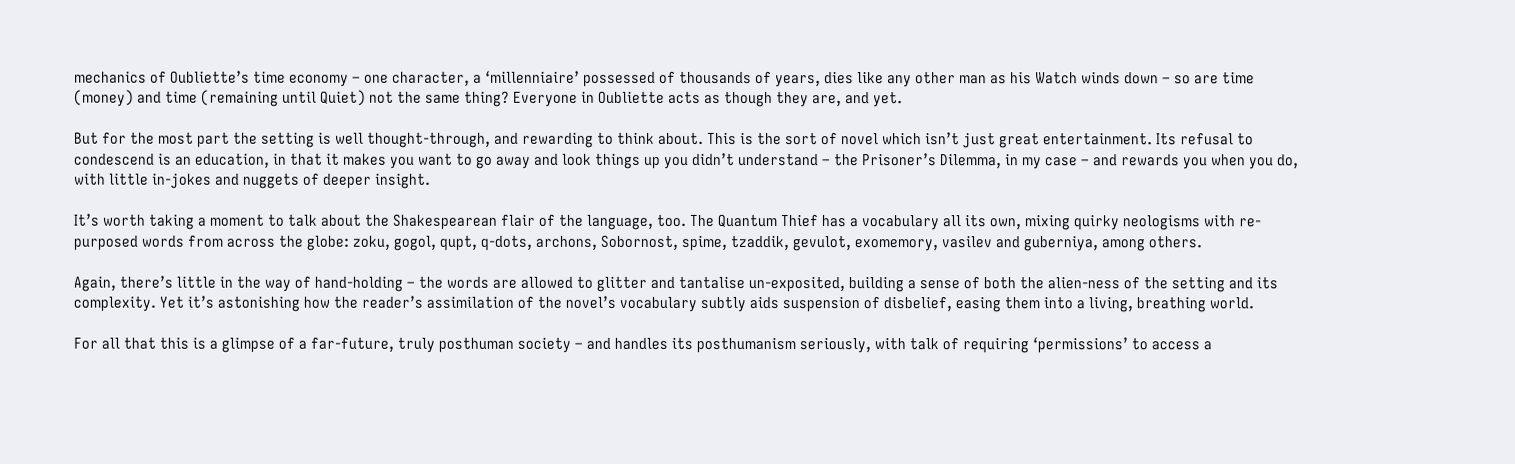mechanics of Oubliette’s time economy – one character, a ‘millenniaire’ possessed of thousands of years, dies like any other man as his Watch winds down – so are time (money) and time (remaining until Quiet) not the same thing? Everyone in Oubliette acts as though they are, and yet.

But for the most part the setting is well thought-through, and rewarding to think about. This is the sort of novel which isn’t just great entertainment. Its refusal to condescend is an education, in that it makes you want to go away and look things up you didn’t understand – the Prisoner’s Dilemma, in my case – and rewards you when you do, with little in-jokes and nuggets of deeper insight.

It’s worth taking a moment to talk about the Shakespearean flair of the language, too. The Quantum Thief has a vocabulary all its own, mixing quirky neologisms with re-purposed words from across the globe: zoku, gogol, qupt, q-dots, archons, Sobornost, spime, tzaddik, gevulot, exomemory, vasilev and guberniya, among others.

Again, there’s little in the way of hand-holding – the words are allowed to glitter and tantalise un-exposited, building a sense of both the alien-ness of the setting and its complexity. Yet it’s astonishing how the reader’s assimilation of the novel’s vocabulary subtly aids suspension of disbelief, easing them into a living, breathing world.

For all that this is a glimpse of a far-future, truly posthuman society – and handles its posthumanism seriously, with talk of requiring ‘permissions’ to access a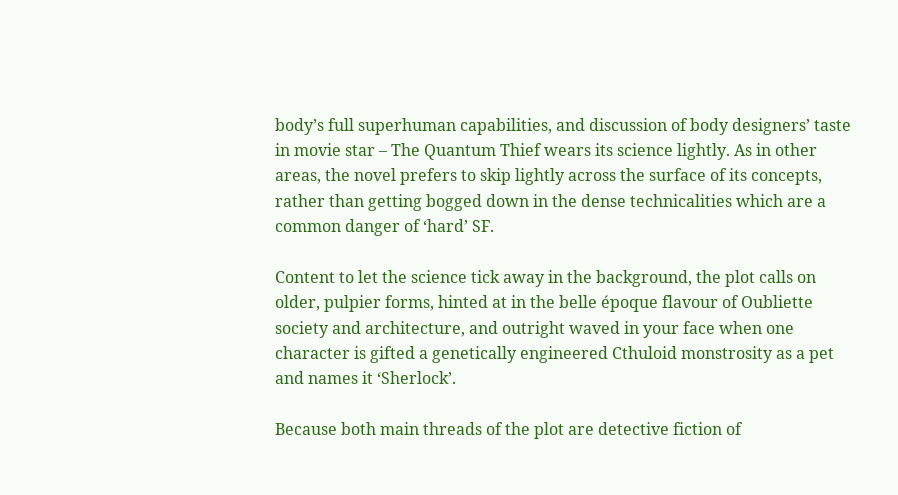body’s full superhuman capabilities, and discussion of body designers’ taste in movie star – The Quantum Thief wears its science lightly. As in other areas, the novel prefers to skip lightly across the surface of its concepts, rather than getting bogged down in the dense technicalities which are a common danger of ‘hard’ SF.

Content to let the science tick away in the background, the plot calls on older, pulpier forms, hinted at in the belle époque flavour of Oubliette society and architecture, and outright waved in your face when one character is gifted a genetically engineered Cthuloid monstrosity as a pet and names it ‘Sherlock’.

Because both main threads of the plot are detective fiction of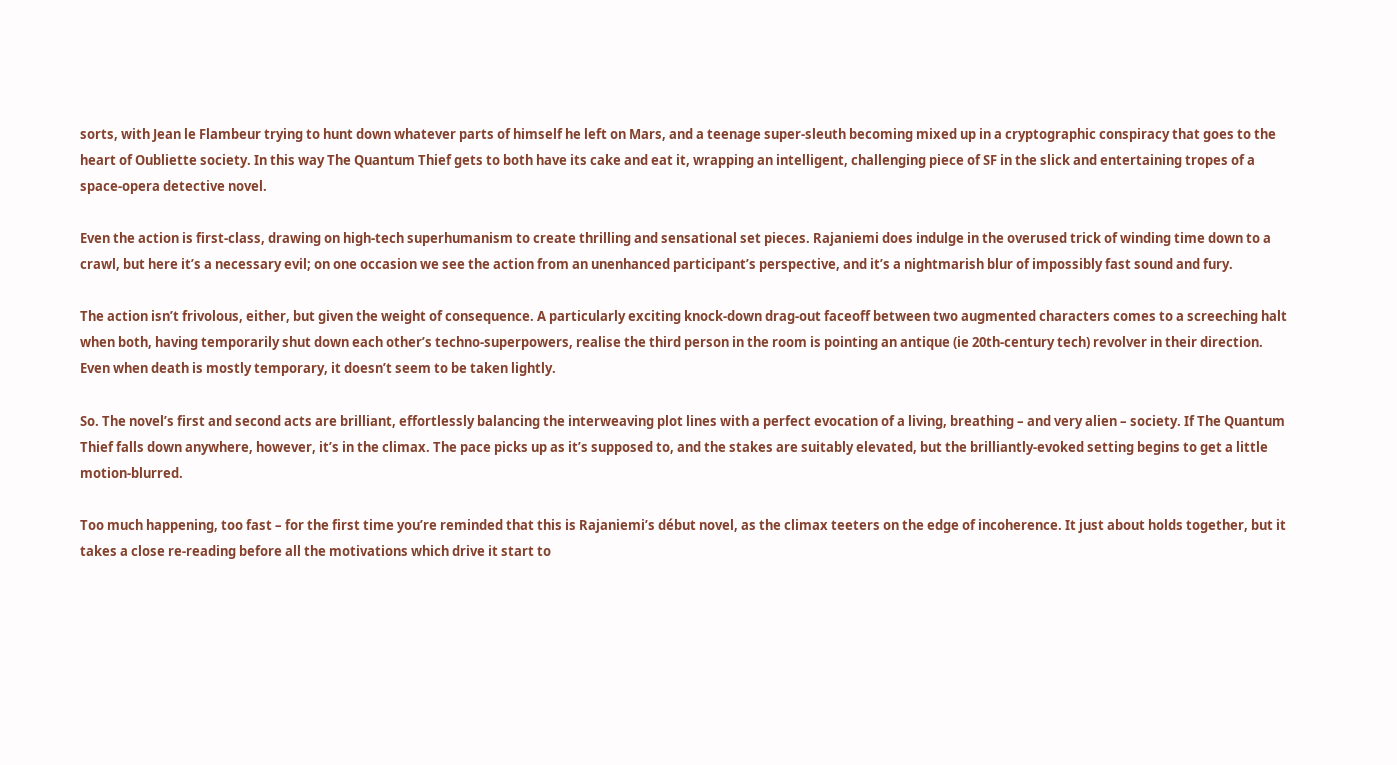sorts, with Jean le Flambeur trying to hunt down whatever parts of himself he left on Mars, and a teenage super-sleuth becoming mixed up in a cryptographic conspiracy that goes to the heart of Oubliette society. In this way The Quantum Thief gets to both have its cake and eat it, wrapping an intelligent, challenging piece of SF in the slick and entertaining tropes of a space-opera detective novel.

Even the action is first-class, drawing on high-tech superhumanism to create thrilling and sensational set pieces. Rajaniemi does indulge in the overused trick of winding time down to a crawl, but here it’s a necessary evil; on one occasion we see the action from an unenhanced participant’s perspective, and it’s a nightmarish blur of impossibly fast sound and fury.

The action isn’t frivolous, either, but given the weight of consequence. A particularly exciting knock-down drag-out faceoff between two augmented characters comes to a screeching halt when both, having temporarily shut down each other’s techno-superpowers, realise the third person in the room is pointing an antique (ie 20th-century tech) revolver in their direction. Even when death is mostly temporary, it doesn’t seem to be taken lightly.

So. The novel’s first and second acts are brilliant, effortlessly balancing the interweaving plot lines with a perfect evocation of a living, breathing – and very alien – society. If The Quantum Thief falls down anywhere, however, it’s in the climax. The pace picks up as it’s supposed to, and the stakes are suitably elevated, but the brilliantly-evoked setting begins to get a little motion-blurred.

Too much happening, too fast – for the first time you’re reminded that this is Rajaniemi’s début novel, as the climax teeters on the edge of incoherence. It just about holds together, but it takes a close re-reading before all the motivations which drive it start to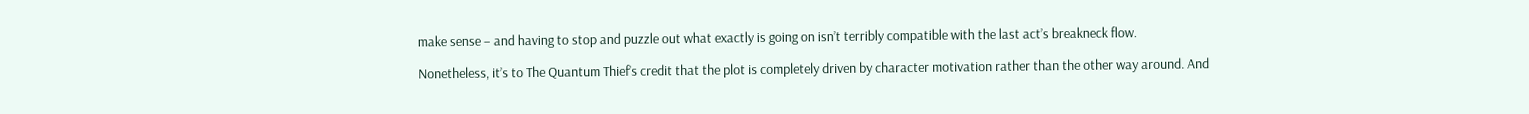make sense – and having to stop and puzzle out what exactly is going on isn’t terribly compatible with the last act’s breakneck flow.

Nonetheless, it’s to The Quantum Thief’s credit that the plot is completely driven by character motivation rather than the other way around. And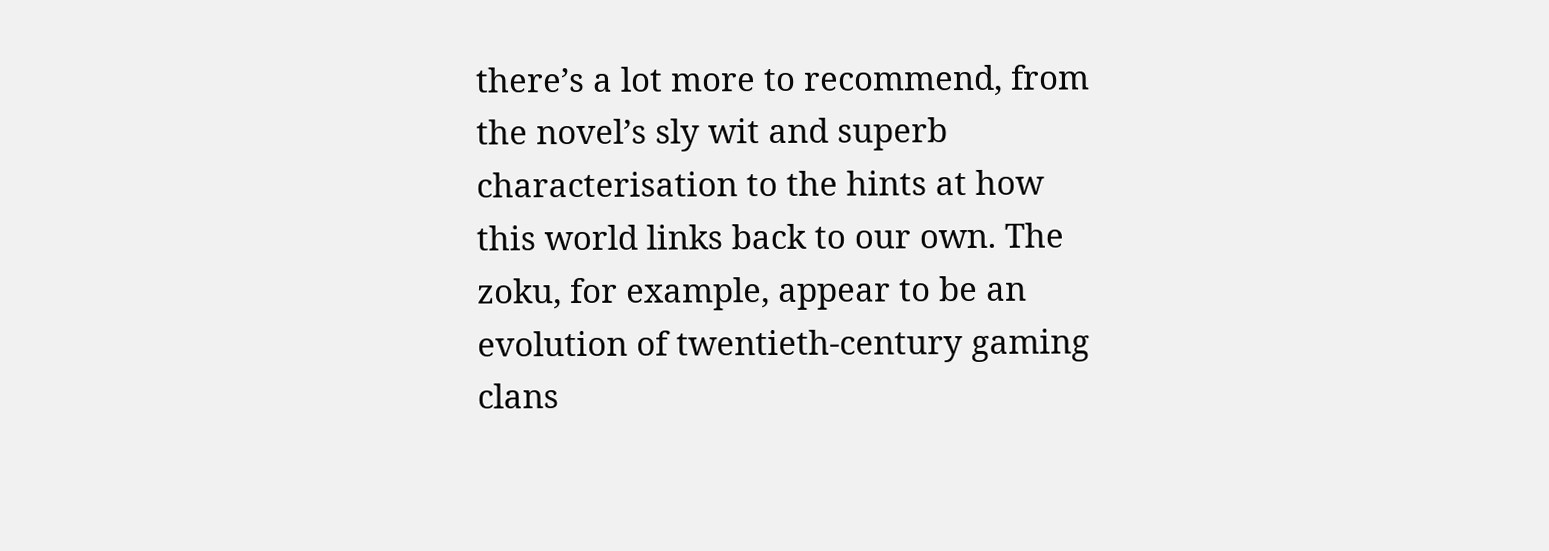there’s a lot more to recommend, from the novel’s sly wit and superb characterisation to the hints at how this world links back to our own. The zoku, for example, appear to be an evolution of twentieth-century gaming clans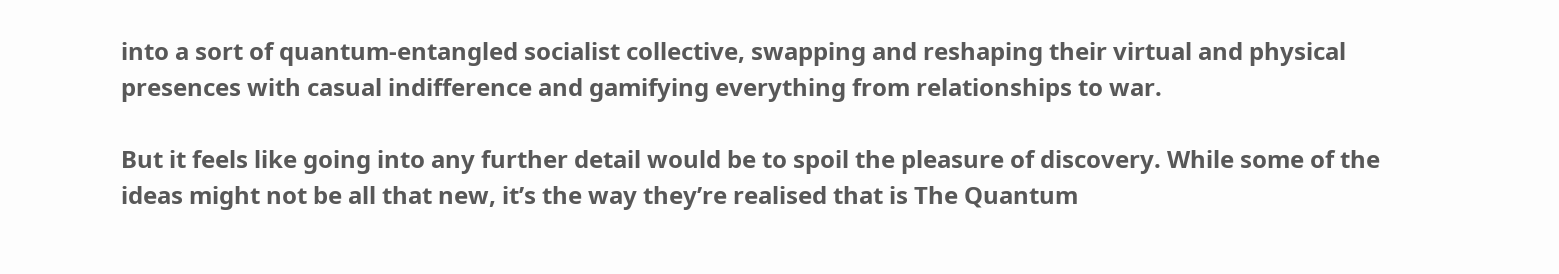into a sort of quantum-entangled socialist collective, swapping and reshaping their virtual and physical presences with casual indifference and gamifying everything from relationships to war.

But it feels like going into any further detail would be to spoil the pleasure of discovery. While some of the ideas might not be all that new, it’s the way they’re realised that is The Quantum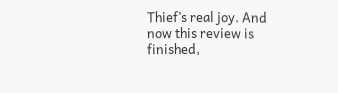Thief’s real joy. And now this review is finished,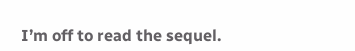I’m off to read the sequel.